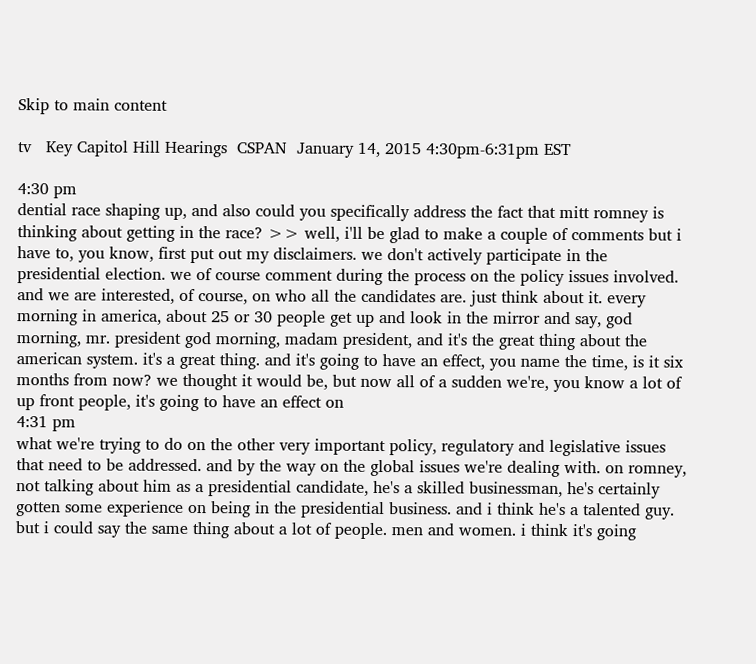Skip to main content

tv   Key Capitol Hill Hearings  CSPAN  January 14, 2015 4:30pm-6:31pm EST

4:30 pm
dential race shaping up, and also could you specifically address the fact that mitt romney is thinking about getting in the race? >> well, i'll be glad to make a couple of comments but i have to, you know, first put out my disclaimers. we don't actively participate in the presidential election. we of course comment during the process on the policy issues involved. and we are interested, of course, on who all the candidates are. just think about it. every morning in america, about 25 or 30 people get up and look in the mirror and say, god morning, mr. president god morning, madam president, and it's the great thing about the american system. it's a great thing. and it's going to have an effect, you name the time, is it six months from now? we thought it would be, but now all of a sudden we're, you know a lot of up front people, it's going to have an effect on
4:31 pm
what we're trying to do on the other very important policy, regulatory and legislative issues that need to be addressed. and by the way on the global issues we're dealing with. on romney, not talking about him as a presidential candidate, he's a skilled businessman, he's certainly gotten some experience on being in the presidential business. and i think he's a talented guy. but i could say the same thing about a lot of people. men and women. i think it's going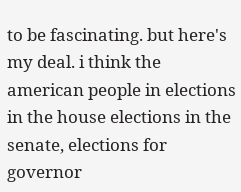to be fascinating. but here's my deal. i think the american people in elections in the house elections in the senate, elections for governor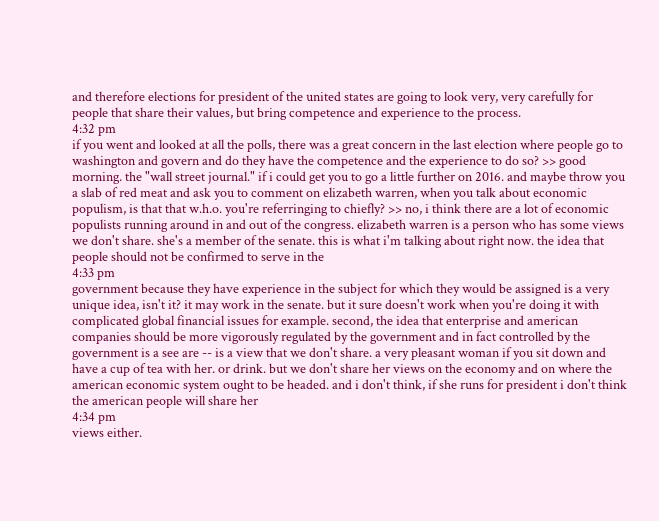and therefore elections for president of the united states are going to look very, very carefully for people that share their values, but bring competence and experience to the process.
4:32 pm
if you went and looked at all the polls, there was a great concern in the last election where people go to washington and govern and do they have the competence and the experience to do so? >> good morning. the "wall street journal." if i could get you to go a little further on 2016. and maybe throw you a slab of red meat and ask you to comment on elizabeth warren, when you talk about economic populism, is that that w.h.o. you're referringing to chiefly? >> no, i think there are a lot of economic populists running around in and out of the congress. elizabeth warren is a person who has some views we don't share. she's a member of the senate. this is what i'm talking about right now. the idea that people should not be confirmed to serve in the
4:33 pm
government because they have experience in the subject for which they would be assigned is a very unique idea, isn't it? it may work in the senate. but it sure doesn't work when you're doing it with complicated global financial issues for example. second, the idea that enterprise and american companies should be more vigorously regulated by the government and in fact controlled by the government is a see are -- is a view that we don't share. a very pleasant woman if you sit down and have a cup of tea with her. or drink. but we don't share her views on the economy and on where the american economic system ought to be headed. and i don't think, if she runs for president i don't think the american people will share her
4:34 pm
views either.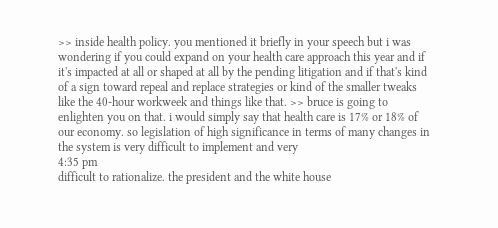>> inside health policy. you mentioned it briefly in your speech but i was wondering if you could expand on your health care approach this year and if it's impacted at all or shaped at all by the pending litigation and if that's kind of a sign toward repeal and replace strategies or kind of the smaller tweaks like the 40-hour workweek and things like that. >> bruce is going to enlighten you on that. i would simply say that health care is 17% or 18% of our economy. so legislation of high significance in terms of many changes in the system is very difficult to implement and very
4:35 pm
difficult to rationalize. the president and the white house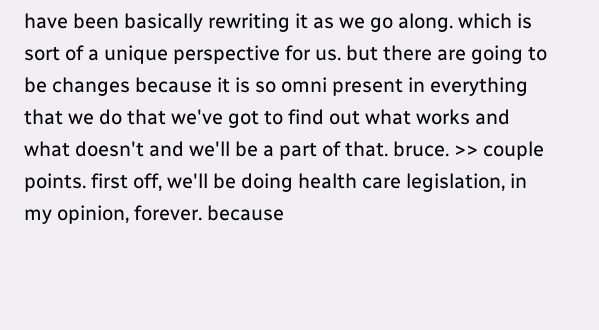have been basically rewriting it as we go along. which is sort of a unique perspective for us. but there are going to be changes because it is so omni present in everything that we do that we've got to find out what works and what doesn't and we'll be a part of that. bruce. >> couple points. first off, we'll be doing health care legislation, in my opinion, forever. because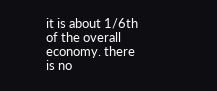it is about 1/6th of the overall economy. there is no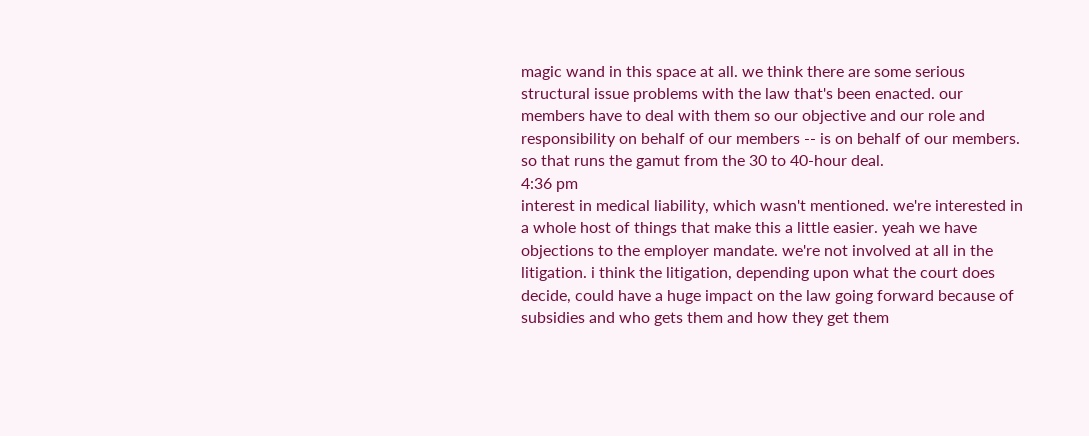magic wand in this space at all. we think there are some serious structural issue problems with the law that's been enacted. our members have to deal with them so our objective and our role and responsibility on behalf of our members -- is on behalf of our members. so that runs the gamut from the 30 to 40-hour deal.
4:36 pm
interest in medical liability, which wasn't mentioned. we're interested in a whole host of things that make this a little easier. yeah we have objections to the employer mandate. we're not involved at all in the litigation. i think the litigation, depending upon what the court does decide, could have a huge impact on the law going forward because of subsidies and who gets them and how they get them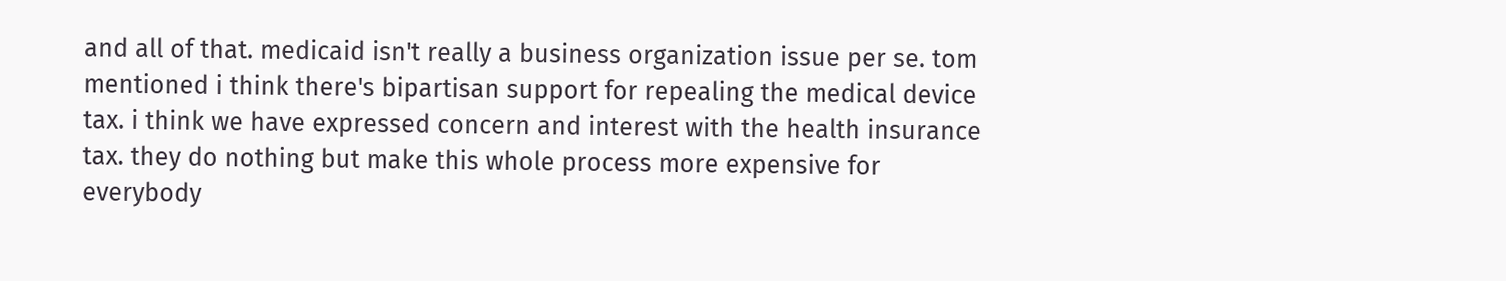and all of that. medicaid isn't really a business organization issue per se. tom mentioned i think there's bipartisan support for repealing the medical device tax. i think we have expressed concern and interest with the health insurance tax. they do nothing but make this whole process more expensive for everybody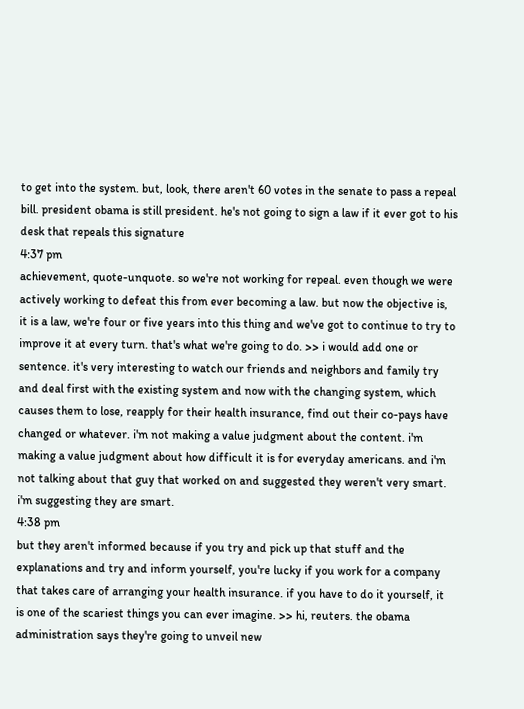to get into the system. but, look, there aren't 60 votes in the senate to pass a repeal bill. president obama is still president. he's not going to sign a law if it ever got to his desk that repeals this signature
4:37 pm
achievement, quote-unquote. so we're not working for repeal. even though we were actively working to defeat this from ever becoming a law. but now the objective is, it is a law, we're four or five years into this thing and we've got to continue to try to improve it at every turn. that's what we're going to do. >> i would add one or sentence. it's very interesting to watch our friends and neighbors and family try and deal first with the existing system and now with the changing system, which causes them to lose, reapply for their health insurance, find out their co-pays have changed or whatever. i'm not making a value judgment about the content. i'm making a value judgment about how difficult it is for everyday americans. and i'm not talking about that guy that worked on and suggested they weren't very smart. i'm suggesting they are smart.
4:38 pm
but they aren't informed because if you try and pick up that stuff and the explanations and try and inform yourself, you're lucky if you work for a company that takes care of arranging your health insurance. if you have to do it yourself, it is one of the scariest things you can ever imagine. >> hi, reuters. the obama administration says they're going to unveil new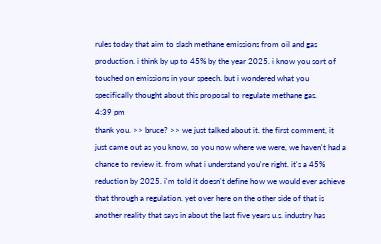rules today that aim to slash methane emissions from oil and gas production. i think by up to 45% by the year 2025. i know you sort of touched on emissions in your speech. but i wondered what you specifically thought about this proposal to regulate methane gas.
4:39 pm
thank you. >> bruce? >> we just talked about it. the first comment, it just came out as you know, so you now where we were, we haven't had a chance to review it. from what i understand you're right. it's a 45% reduction by 2025. i'm told it doesn't define how we would ever achieve that through a regulation. yet over here on the other side of that is another reality that says in about the last five years u.s. industry has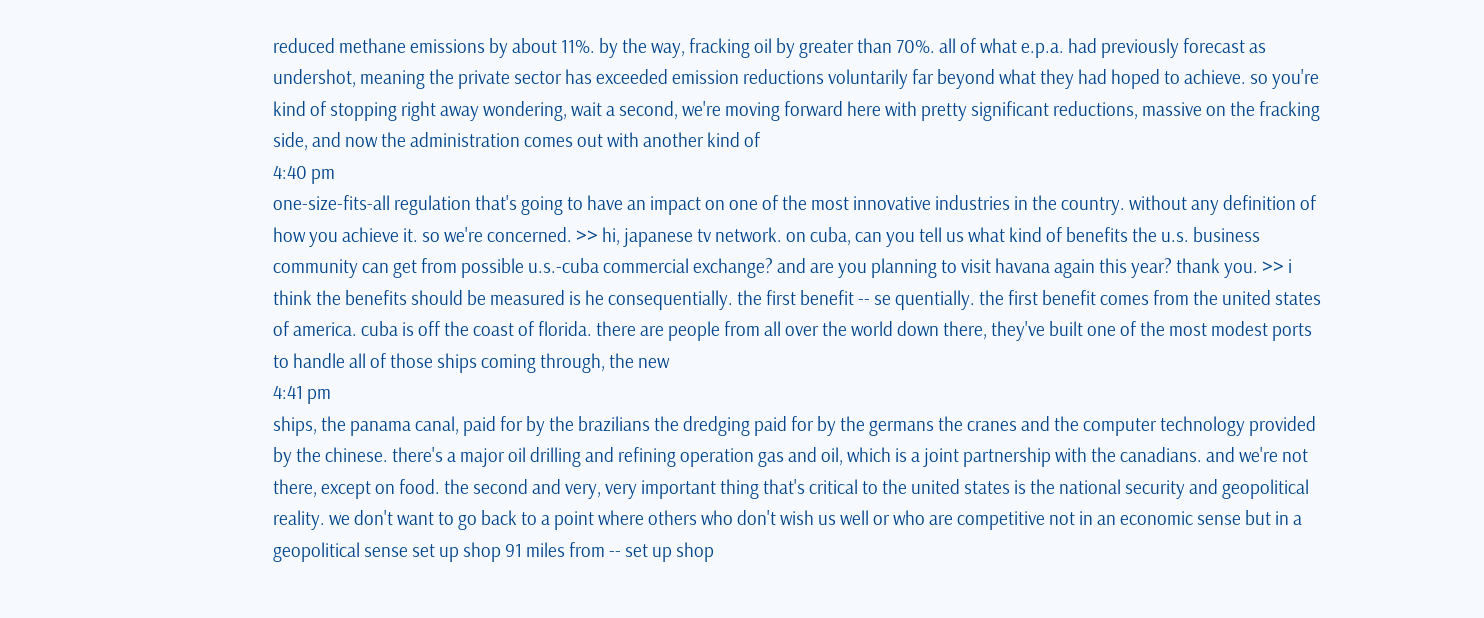reduced methane emissions by about 11%. by the way, fracking oil by greater than 70%. all of what e.p.a. had previously forecast as undershot, meaning the private sector has exceeded emission reductions voluntarily far beyond what they had hoped to achieve. so you're kind of stopping right away wondering, wait a second, we're moving forward here with pretty significant reductions, massive on the fracking side, and now the administration comes out with another kind of
4:40 pm
one-size-fits-all regulation that's going to have an impact on one of the most innovative industries in the country. without any definition of how you achieve it. so we're concerned. >> hi, japanese tv network. on cuba, can you tell us what kind of benefits the u.s. business community can get from possible u.s.-cuba commercial exchange? and are you planning to visit havana again this year? thank you. >> i think the benefits should be measured is he consequentially. the first benefit -- se quentially. the first benefit comes from the united states of america. cuba is off the coast of florida. there are people from all over the world down there, they've built one of the most modest ports to handle all of those ships coming through, the new
4:41 pm
ships, the panama canal, paid for by the brazilians the dredging paid for by the germans the cranes and the computer technology provided by the chinese. there's a major oil drilling and refining operation gas and oil, which is a joint partnership with the canadians. and we're not there, except on food. the second and very, very important thing that's critical to the united states is the national security and geopolitical reality. we don't want to go back to a point where others who don't wish us well or who are competitive not in an economic sense but in a geopolitical sense set up shop 91 miles from -- set up shop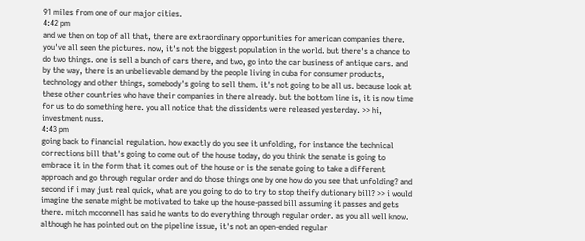91 miles from one of our major cities.
4:42 pm
and we then on top of all that, there are extraordinary opportunities for american companies there. you've all seen the pictures. now, it's not the biggest population in the world. but there's a chance to do two things. one is sell a bunch of cars there, and two, go into the car business of antique cars. and by the way, there is an unbelievable demand by the people living in cuba for consumer products, technology and other things, somebody's going to sell them. it's not going to be all us. because look at these other countries who have their companies in there already. but the bottom line is, it is now time for us to do something here. you all notice that the dissidents were released yesterday. >> hi, investment nuss.
4:43 pm
going back to financial regulation. how exactly do you see it unfolding, for instance the technical corrections bill that's going to come out of the house today, do you think the senate is going to embrace it in the form that it comes out of the house or is the senate going to take a different approach and go through regular order and do those things one by one how do you see that unfolding? and second if i may just real quick, what are you going to do to try to stop theify dutionary bill? >> i would imagine the senate might be motivated to take up the house-passed bill assuming it passes and gets there. mitch mcconnell has said he wants to do everything through regular order. as you all well know. although he has pointed out on the pipeline issue, it's not an open-ended regular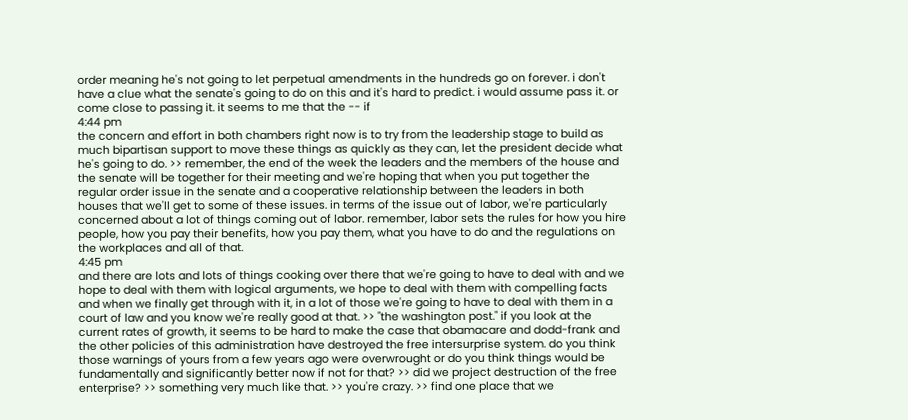order meaning he's not going to let perpetual amendments in the hundreds go on forever. i don't have a clue what the senate's going to do on this and it's hard to predict. i would assume pass it. or come close to passing it. it seems to me that the -- if
4:44 pm
the concern and effort in both chambers right now is to try from the leadership stage to build as much bipartisan support to move these things as quickly as they can, let the president decide what he's going to do. >> remember, the end of the week the leaders and the members of the house and the senate will be together for their meeting and we're hoping that when you put together the regular order issue in the senate and a cooperative relationship between the leaders in both houses that we'll get to some of these issues. in terms of the issue out of labor, we're particularly concerned about a lot of things coming out of labor. remember, labor sets the rules for how you hire people, how you pay their benefits, how you pay them, what you have to do and the regulations on the workplaces and all of that.
4:45 pm
and there are lots and lots of things cooking over there that we're going to have to deal with and we hope to deal with them with logical arguments, we hope to deal with them with compelling facts and when we finally get through with it, in a lot of those we're going to have to deal with them in a court of law and you know we're really good at that. >> "the washington post." if you look at the current rates of growth, it seems to be hard to make the case that obamacare and dodd-frank and the other policies of this administration have destroyed the free intersurprise system. do you think those warnings of yours from a few years ago were overwrought or do you think things would be fundamentally and significantly better now if not for that? >> did we project destruction of the free enterprise? >> something very much like that. >> you're crazy. >> find one place that we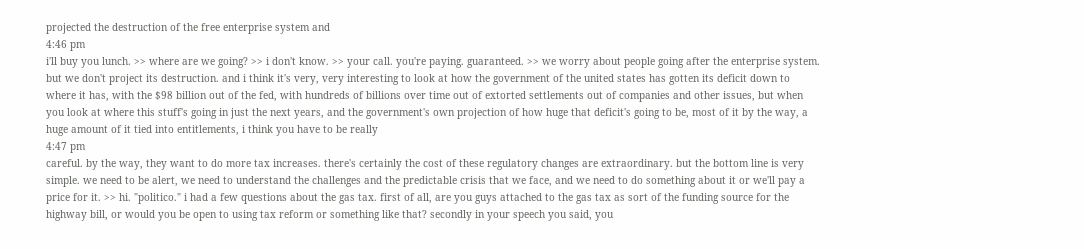projected the destruction of the free enterprise system and
4:46 pm
i'll buy you lunch. >> where are we going? >> i don't know. >> your call. you're paying. guaranteed. >> we worry about people going after the enterprise system. but we don't project its destruction. and i think it's very, very interesting to look at how the government of the united states has gotten its deficit down to where it has, with the $98 billion out of the fed, with hundreds of billions over time out of extorted settlements out of companies and other issues, but when you look at where this stuff's going in just the next years, and the government's own projection of how huge that deficit's going to be, most of it by the way, a huge amount of it tied into entitlements, i think you have to be really
4:47 pm
careful. by the way, they want to do more tax increases. there's certainly the cost of these regulatory changes are extraordinary. but the bottom line is very simple. we need to be alert, we need to understand the challenges and the predictable crisis that we face, and we need to do something about it or we'll pay a price for it. >> hi. "politico." i had a few questions about the gas tax. first of all, are you guys attached to the gas tax as sort of the funding source for the highway bill, or would you be open to using tax reform or something like that? secondly in your speech you said, you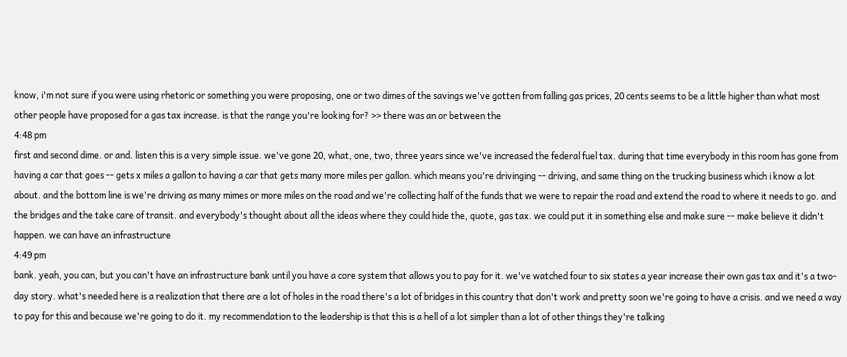know, i'm not sure if you were using rhetoric or something you were proposing, one or two dimes of the savings we've gotten from falling gas prices, 20 cents seems to be a little higher than what most other people have proposed for a gas tax increase. is that the range you're looking for? >> there was an or between the
4:48 pm
first and second dime. or and. listen this is a very simple issue. we've gone 20, what, one, two, three years since we've increased the federal fuel tax. during that time everybody in this room has gone from having a car that goes -- gets x miles a gallon to having a car that gets many more miles per gallon. which means you're drivinging -- driving, and same thing on the trucking business which i know a lot about. and the bottom line is we're driving as many mimes or more miles on the road and we're collecting half of the funds that we were to repair the road and extend the road to where it needs to go. and the bridges and the take care of transit. and everybody's thought about all the ideas where they could hide the, quote, gas tax. we could put it in something else and make sure -- make believe it didn't happen. we can have an infrastructure
4:49 pm
bank. yeah, you can, but you can't have an infrastructure bank until you have a core system that allows you to pay for it. we've watched four to six states a year increase their own gas tax and it's a two-day story. what's needed here is a realization that there are a lot of holes in the road there's a lot of bridges in this country that don't work and pretty soon we're going to have a crisis. and we need a way to pay for this and because we're going to do it. my recommendation to the leadership is that this is a hell of a lot simpler than a lot of other things they're talking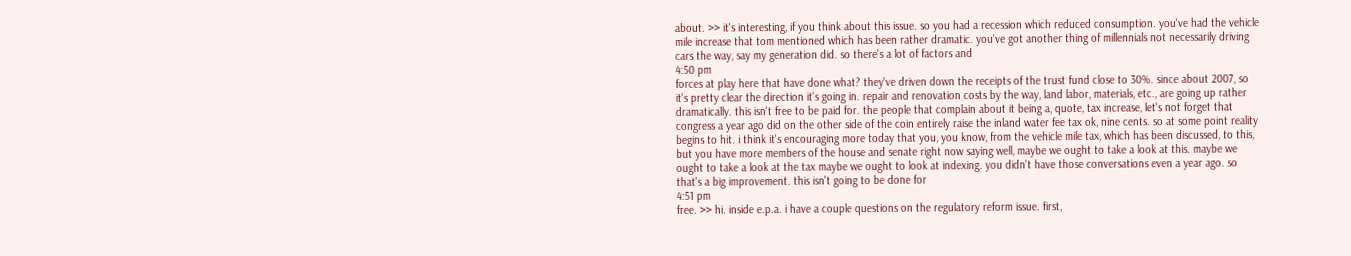about. >> it's interesting, if you think about this issue. so you had a recession which reduced consumption. you've had the vehicle mile increase that tom mentioned which has been rather dramatic. you've got another thing of millennials not necessarily driving cars the way, say my generation did. so there's a lot of factors and
4:50 pm
forces at play here that have done what? they've driven down the receipts of the trust fund close to 30%. since about 2007, so it's pretty clear the direction it's going in. repair and renovation costs by the way, land labor, materials, etc., are going up rather dramatically. this isn't free to be paid for. the people that complain about it being a, quote, tax increase, let's not forget that congress a year ago did on the other side of the coin entirely raise the inland water fee tax ok, nine cents. so at some point reality begins to hit. i think it's encouraging more today that you, you know, from the vehicle mile tax, which has been discussed, to this, but you have more members of the house and senate right now saying well, maybe we ought to take a look at this. maybe we ought to take a look at the tax maybe we ought to look at indexing. you didn't have those conversations even a year ago. so that's a big improvement. this isn't going to be done for
4:51 pm
free. >> hi. inside e.p.a. i have a couple questions on the regulatory reform issue. first,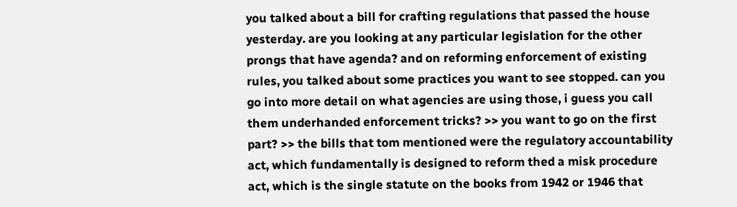you talked about a bill for crafting regulations that passed the house yesterday. are you looking at any particular legislation for the other prongs that have agenda? and on reforming enforcement of existing rules, you talked about some practices you want to see stopped. can you go into more detail on what agencies are using those, i guess you call them underhanded enforcement tricks? >> you want to go on the first part? >> the bills that tom mentioned were the regulatory accountability act, which fundamentally is designed to reform thed a misk procedure act, which is the single statute on the books from 1942 or 1946 that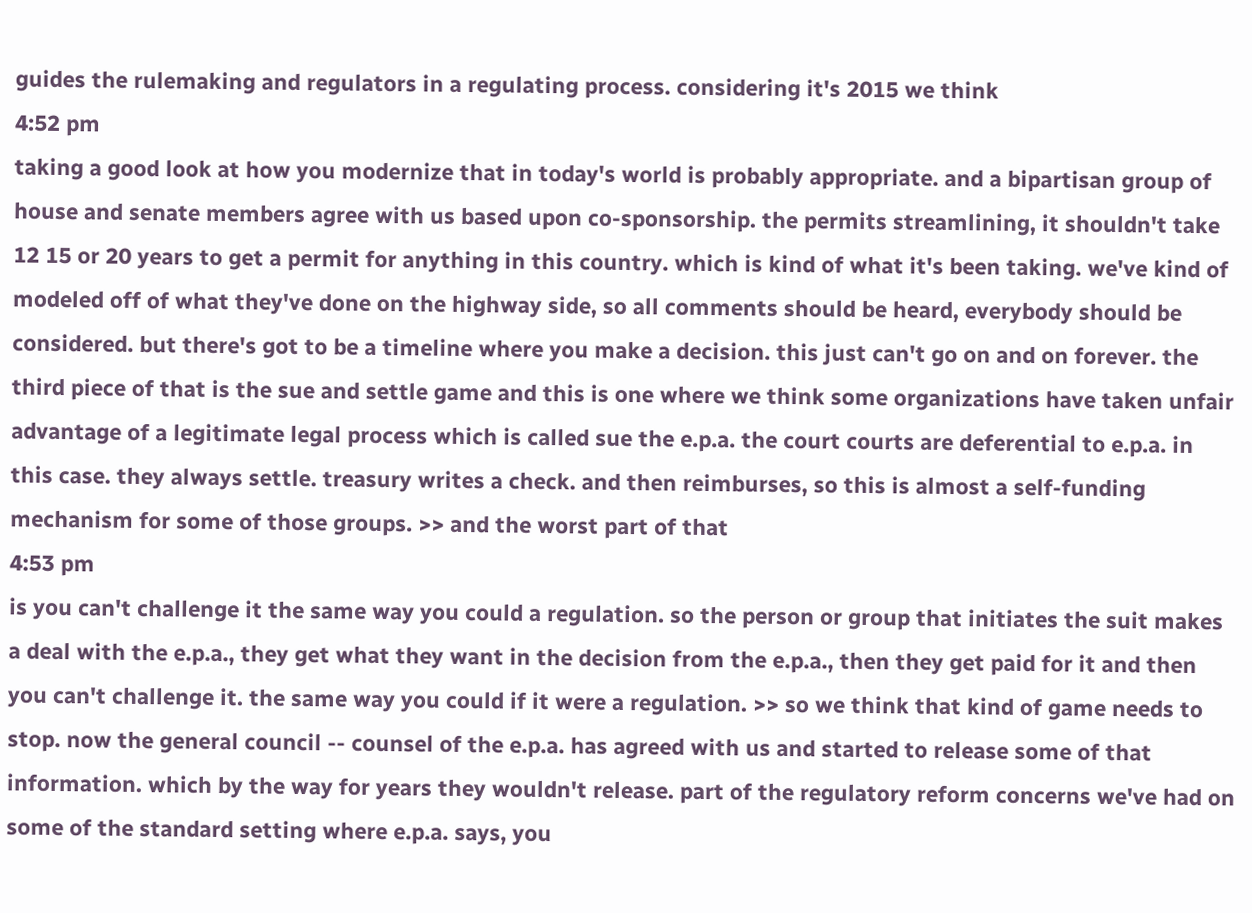guides the rulemaking and regulators in a regulating process. considering it's 2015 we think
4:52 pm
taking a good look at how you modernize that in today's world is probably appropriate. and a bipartisan group of house and senate members agree with us based upon co-sponsorship. the permits streamlining, it shouldn't take 12 15 or 20 years to get a permit for anything in this country. which is kind of what it's been taking. we've kind of modeled off of what they've done on the highway side, so all comments should be heard, everybody should be considered. but there's got to be a timeline where you make a decision. this just can't go on and on forever. the third piece of that is the sue and settle game and this is one where we think some organizations have taken unfair advantage of a legitimate legal process which is called sue the e.p.a. the court courts are deferential to e.p.a. in this case. they always settle. treasury writes a check. and then reimburses, so this is almost a self-funding mechanism for some of those groups. >> and the worst part of that
4:53 pm
is you can't challenge it the same way you could a regulation. so the person or group that initiates the suit makes a deal with the e.p.a., they get what they want in the decision from the e.p.a., then they get paid for it and then you can't challenge it. the same way you could if it were a regulation. >> so we think that kind of game needs to stop. now the general council -- counsel of the e.p.a. has agreed with us and started to release some of that information. which by the way for years they wouldn't release. part of the regulatory reform concerns we've had on some of the standard setting where e.p.a. says, you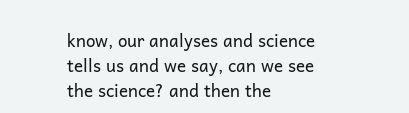know, our analyses and science tells us and we say, can we see the science? and then the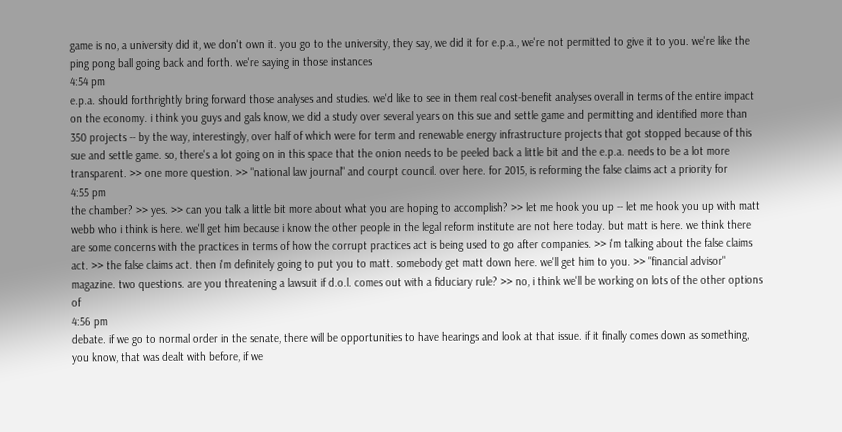game is no, a university did it, we don't own it. you go to the university, they say, we did it for e.p.a., we're not permitted to give it to you. we're like the ping pong ball going back and forth. we're saying in those instances
4:54 pm
e.p.a. should forthrightly bring forward those analyses and studies. we'd like to see in them real cost-benefit analyses overall in terms of the entire impact on the economy. i think you guys and gals know, we did a study over several years on this sue and settle game and permitting and identified more than 350 projects -- by the way, interestingly, over half of which were for term and renewable energy infrastructure projects that got stopped because of this sue and settle game. so, there's a lot going on in this space that the onion needs to be peeled back a little bit and the e.p.a. needs to be a lot more transparent. >> one more question. >> "national law journal" and courpt council. over here. for 2015, is reforming the false claims act a priority for
4:55 pm
the chamber? >> yes. >> can you talk a little bit more about what you are hoping to accomplish? >> let me hook you up -- let me hook you up with matt webb who i think is here. we'll get him because i know the other people in the legal reform institute are not here today. but matt is here. we think there are some concerns with the practices in terms of how the corrupt practices act is being used to go after companies. >> i'm talking about the false claims act. >> the false claims act. then i'm definitely going to put you to matt. somebody get matt down here. we'll get him to you. >> "financial advisor" magazine. two questions. are you threatening a lawsuit if d.o.l. comes out with a fiduciary rule? >> no, i think we'll be working on lots of the other options of
4:56 pm
debate. if we go to normal order in the senate, there will be opportunities to have hearings and look at that issue. if it finally comes down as something, you know, that was dealt with before, if we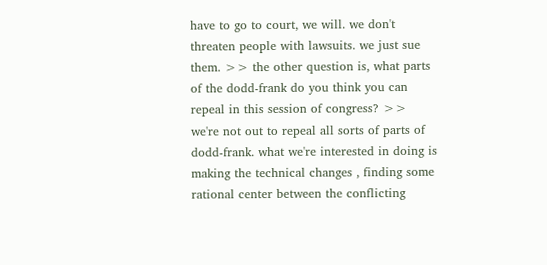have to go to court, we will. we don't threaten people with lawsuits. we just sue them. >> the other question is, what parts of the dodd-frank do you think you can repeal in this session of congress? >> we're not out to repeal all sorts of parts of dodd-frank. what we're interested in doing is making the technical changes , finding some rational center between the conflicting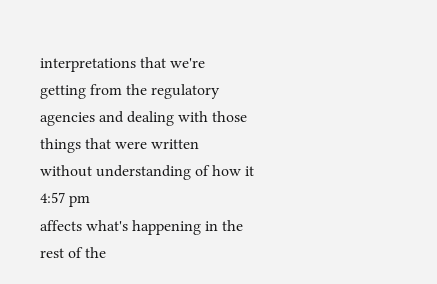interpretations that we're getting from the regulatory agencies and dealing with those things that were written without understanding of how it
4:57 pm
affects what's happening in the rest of the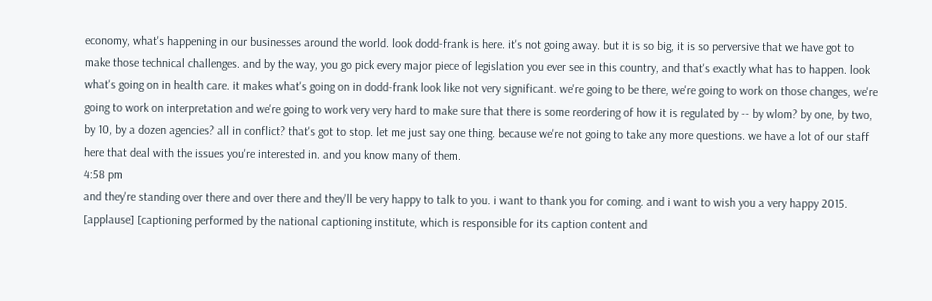economy, what's happening in our businesses around the world. look dodd-frank is here. it's not going away. but it is so big, it is so perversive that we have got to make those technical challenges. and by the way, you go pick every major piece of legislation you ever see in this country, and that's exactly what has to happen. look what's going on in health care. it makes what's going on in dodd-frank look like not very significant. we're going to be there, we're going to work on those changes, we're going to work on interpretation and we're going to work very very hard to make sure that there is some reordering of how it is regulated by -- by wlom? by one, by two, by 10, by a dozen agencies? all in conflict? that's got to stop. let me just say one thing. because we're not going to take any more questions. we have a lot of our staff here that deal with the issues you're interested in. and you know many of them.
4:58 pm
and they're standing over there and over there and they'll be very happy to talk to you. i want to thank you for coming. and i want to wish you a very happy 2015. [applause] [captioning performed by the national captioning institute, which is responsible for its caption content and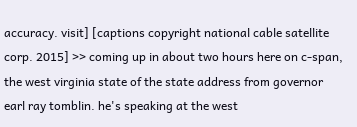accuracy. visit] [captions copyright national cable satellite corp. 2015] >> coming up in about two hours here on c-span, the west virginia state of the state address from governor earl ray tomblin. he's speaking at the west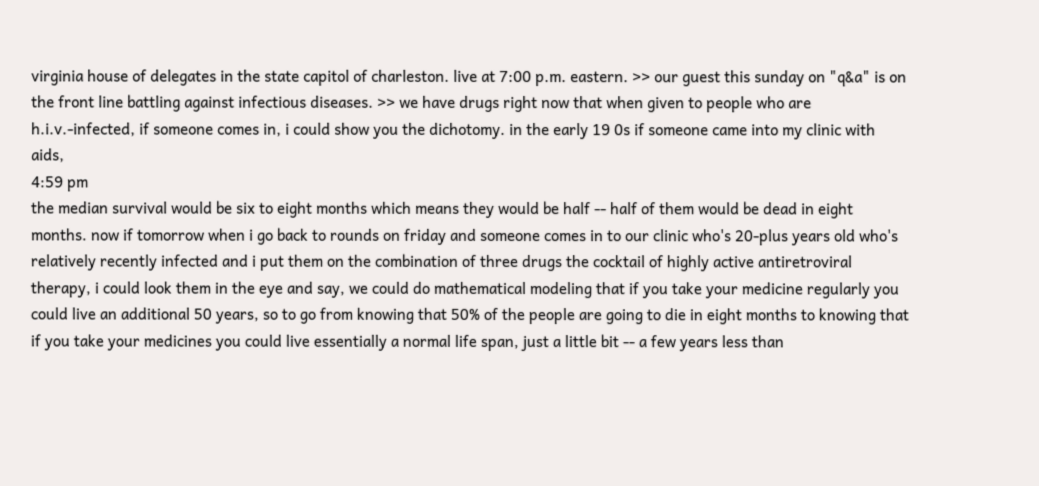virginia house of delegates in the state capitol of charleston. live at 7:00 p.m. eastern. >> our guest this sunday on "q&a" is on the front line battling against infectious diseases. >> we have drugs right now that when given to people who are h.i.v.-infected, if someone comes in, i could show you the dichotomy. in the early 19 0s if someone came into my clinic with aids,
4:59 pm
the median survival would be six to eight months which means they would be half -- half of them would be dead in eight months. now if tomorrow when i go back to rounds on friday and someone comes in to our clinic who's 20-plus years old who's relatively recently infected and i put them on the combination of three drugs the cocktail of highly active antiretroviral therapy, i could look them in the eye and say, we could do mathematical modeling that if you take your medicine regularly you could live an additional 50 years, so to go from knowing that 50% of the people are going to die in eight months to knowing that if you take your medicines you could live essentially a normal life span, just a little bit -- a few years less than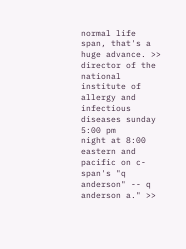normal life span, that's a huge advance. >> director of the national institute of allergy and infectious diseases sunday
5:00 pm
night at 8:00 eastern and pacific on c-span's "q anderson" -- q anderson a." >>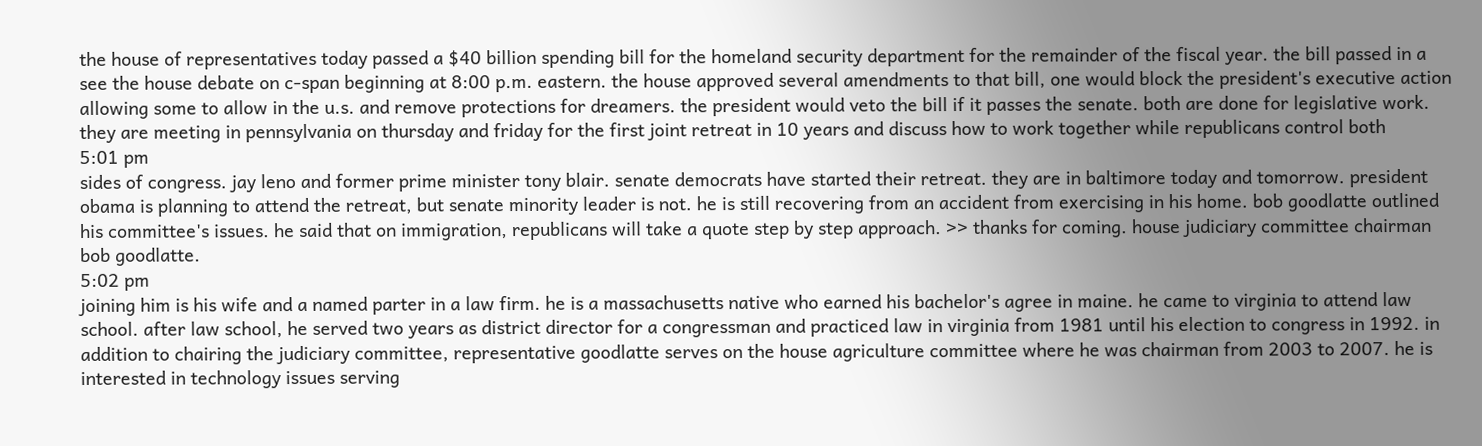the house of representatives today passed a $40 billion spending bill for the homeland security department for the remainder of the fiscal year. the bill passed in a see the house debate on c-span beginning at 8:00 p.m. eastern. the house approved several amendments to that bill, one would block the president's executive action allowing some to allow in the u.s. and remove protections for dreamers. the president would veto the bill if it passes the senate. both are done for legislative work. they are meeting in pennsylvania on thursday and friday for the first joint retreat in 10 years and discuss how to work together while republicans control both
5:01 pm
sides of congress. jay leno and former prime minister tony blair. senate democrats have started their retreat. they are in baltimore today and tomorrow. president obama is planning to attend the retreat, but senate minority leader is not. he is still recovering from an accident from exercising in his home. bob goodlatte outlined his committee's issues. he said that on immigration, republicans will take a quote step by step approach. >> thanks for coming. house judiciary committee chairman bob goodlatte.
5:02 pm
joining him is his wife and a named parter in a law firm. he is a massachusetts native who earned his bachelor's agree in maine. he came to virginia to attend law school. after law school, he served two years as district director for a congressman and practiced law in virginia from 1981 until his election to congress in 1992. in addition to chairing the judiciary committee, representative goodlatte serves on the house agriculture committee where he was chairman from 2003 to 2007. he is interested in technology issues serving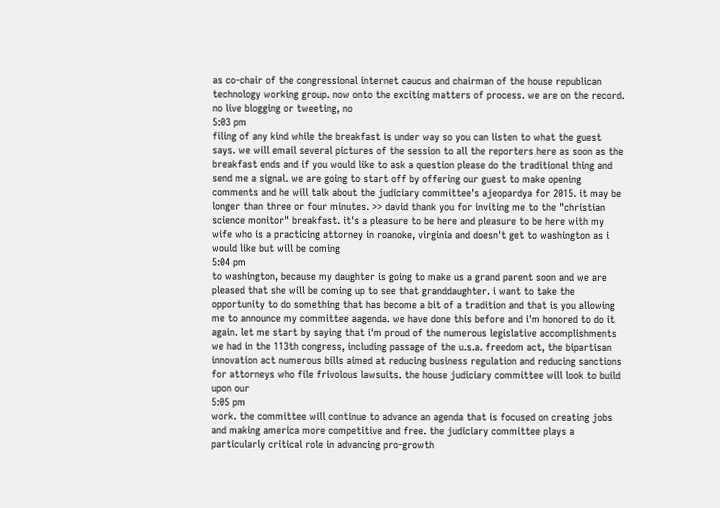as co-chair of the congressional internet caucus and chairman of the house republican technology working group. now onto the exciting matters of process. we are on the record. no live blogging or tweeting, no
5:03 pm
filing of any kind while the breakfast is under way so you can listen to what the guest says. we will email several pictures of the session to all the reporters here as soon as the breakfast ends and if you would like to ask a question please do the traditional thing and send me a signal. we are going to start off by offering our guest to make opening comments and he will talk about the judiciary committee's ajeopardya for 2015. it may be longer than three or four minutes. >> david thank you for inviting me to the "christian science monitor" breakfast. it's a pleasure to be here and pleasure to be here with my wife who is a practicing attorney in roanoke, virginia and doesn't get to washington as i would like but will be coming
5:04 pm
to washington, because my daughter is going to make us a grand parent soon and we are pleased that she will be coming up to see that granddaughter. i want to take the opportunity to do something that has become a bit of a tradition and that is you allowing me to announce my committee aagenda. we have done this before and i'm honored to do it again. let me start by saying that i'm proud of the numerous legislative accomplishments we had in the 113th congress, including passage of the u.s.a. freedom act, the bipartisan innovation act numerous bills aimed at reducing business regulation and reducing sanctions for attorneys who file frivolous lawsuits. the house judiciary committee will look to build upon our
5:05 pm
work. the committee will continue to advance an agenda that is focused on creating jobs and making america more competitive and free. the judiciary committee plays a particularly critical role in advancing pro-growth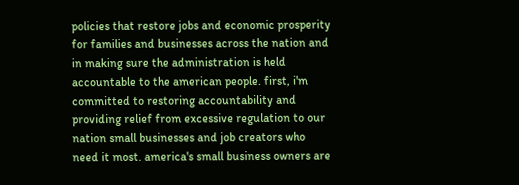policies that restore jobs and economic prosperity for families and businesses across the nation and in making sure the administration is held accountable to the american people. first, i'm committed to restoring accountability and providing relief from excessive regulation to our nation small businesses and job creators who need it most. america's small business owners are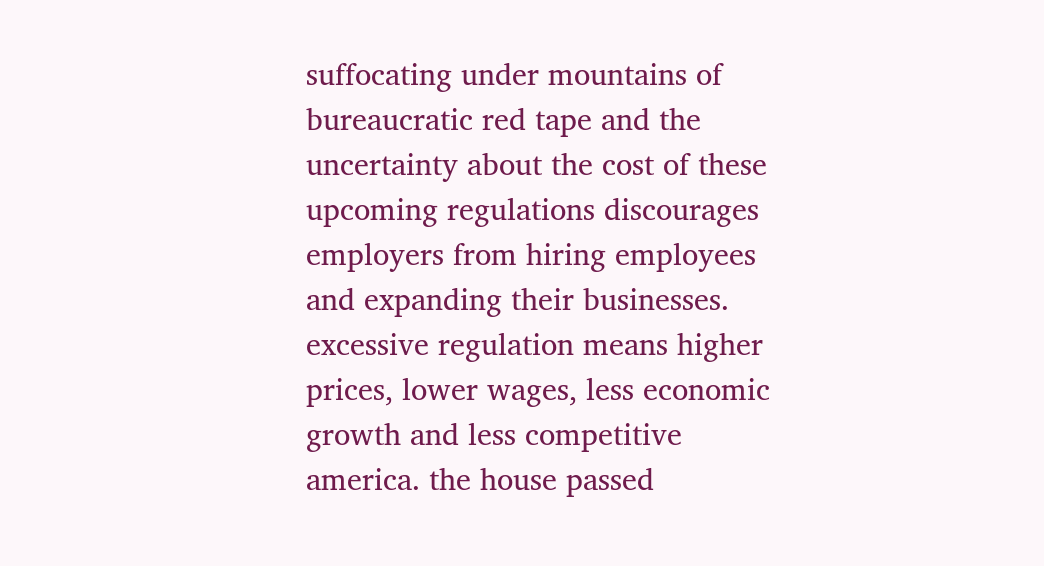suffocating under mountains of bureaucratic red tape and the uncertainty about the cost of these upcoming regulations discourages employers from hiring employees and expanding their businesses. excessive regulation means higher prices, lower wages, less economic growth and less competitive america. the house passed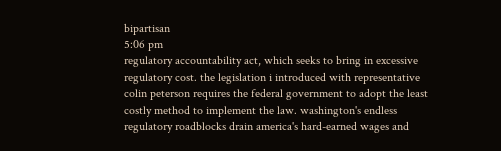bipartisan
5:06 pm
regulatory accountability act, which seeks to bring in excessive regulatory cost. the legislation i introduced with representative colin peterson requires the federal government to adopt the least costly method to implement the law. washington's endless regulatory roadblocks drain america's hard-earned wages and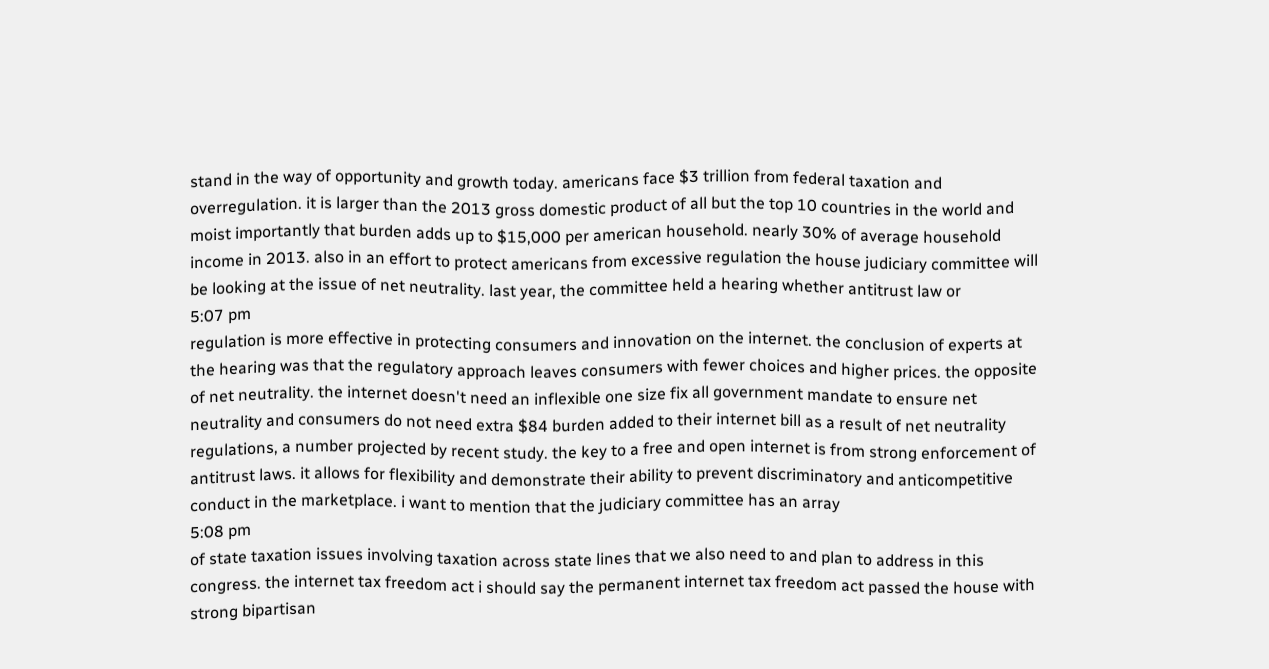stand in the way of opportunity and growth today. americans face $3 trillion from federal taxation and overregulation. it is larger than the 2013 gross domestic product of all but the top 10 countries in the world and moist importantly that burden adds up to $15,000 per american household. nearly 30% of average household income in 2013. also in an effort to protect americans from excessive regulation the house judiciary committee will be looking at the issue of net neutrality. last year, the committee held a hearing whether antitrust law or
5:07 pm
regulation is more effective in protecting consumers and innovation on the internet. the conclusion of experts at the hearing was that the regulatory approach leaves consumers with fewer choices and higher prices. the opposite of net neutrality. the internet doesn't need an inflexible one size fix all government mandate to ensure net neutrality and consumers do not need extra $84 burden added to their internet bill as a result of net neutrality regulations, a number projected by recent study. the key to a free and open internet is from strong enforcement of antitrust laws. it allows for flexibility and demonstrate their ability to prevent discriminatory and anticompetitive conduct in the marketplace. i want to mention that the judiciary committee has an array
5:08 pm
of state taxation issues involving taxation across state lines that we also need to and plan to address in this congress. the internet tax freedom act i should say the permanent internet tax freedom act passed the house with strong bipartisan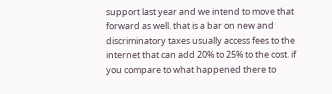support last year and we intend to move that forward as well. that is a bar on new and discriminatory taxes usually access fees to the internet that can add 20% to 25% to the cost. if you compare to what happened there to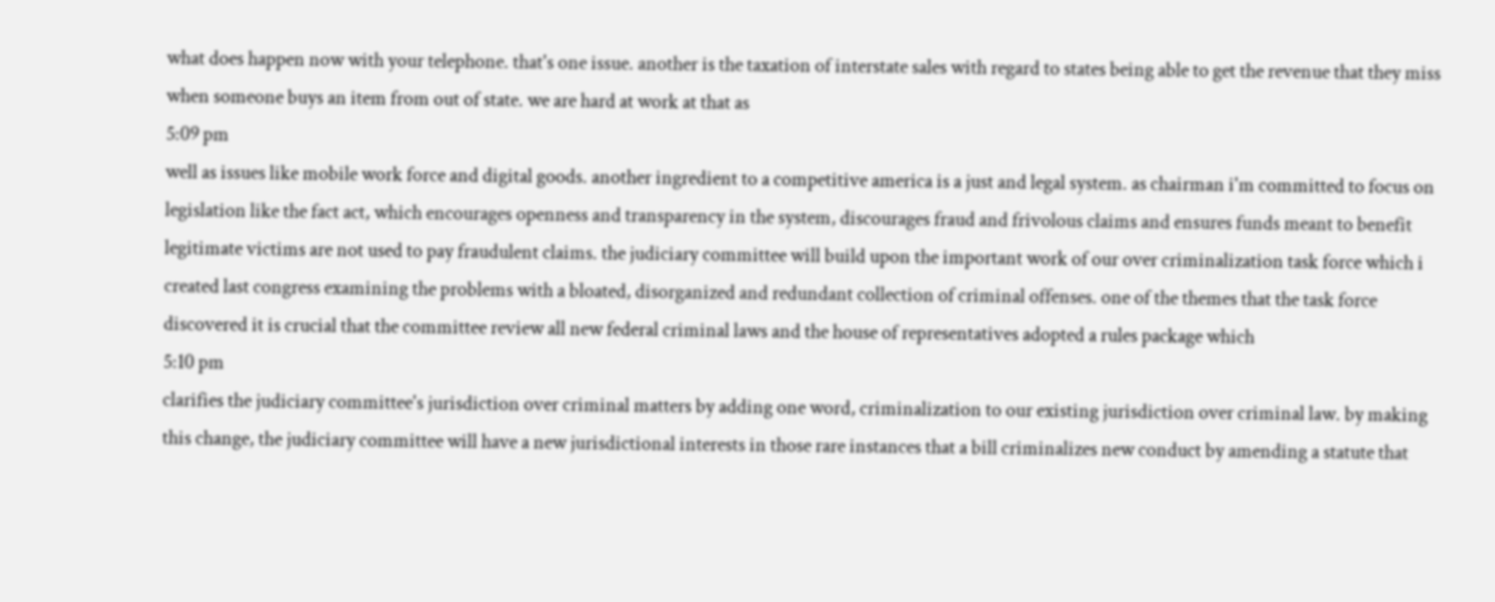what does happen now with your telephone. that's one issue. another is the taxation of interstate sales with regard to states being able to get the revenue that they miss when someone buys an item from out of state. we are hard at work at that as
5:09 pm
well as issues like mobile work force and digital goods. another ingredient to a competitive america is a just and legal system. as chairman i'm committed to focus on legislation like the fact act, which encourages openness and transparency in the system, discourages fraud and frivolous claims and ensures funds meant to benefit legitimate victims are not used to pay fraudulent claims. the judiciary committee will build upon the important work of our over criminalization task force which i created last congress examining the problems with a bloated, disorganized and redundant collection of criminal offenses. one of the themes that the task force discovered it is crucial that the committee review all new federal criminal laws and the house of representatives adopted a rules package which
5:10 pm
clarifies the judiciary committee's jurisdiction over criminal matters by adding one word, criminalization to our existing jurisdiction over criminal law. by making this change, the judiciary committee will have a new jurisdictional interests in those rare instances that a bill criminalizes new conduct by amending a statute that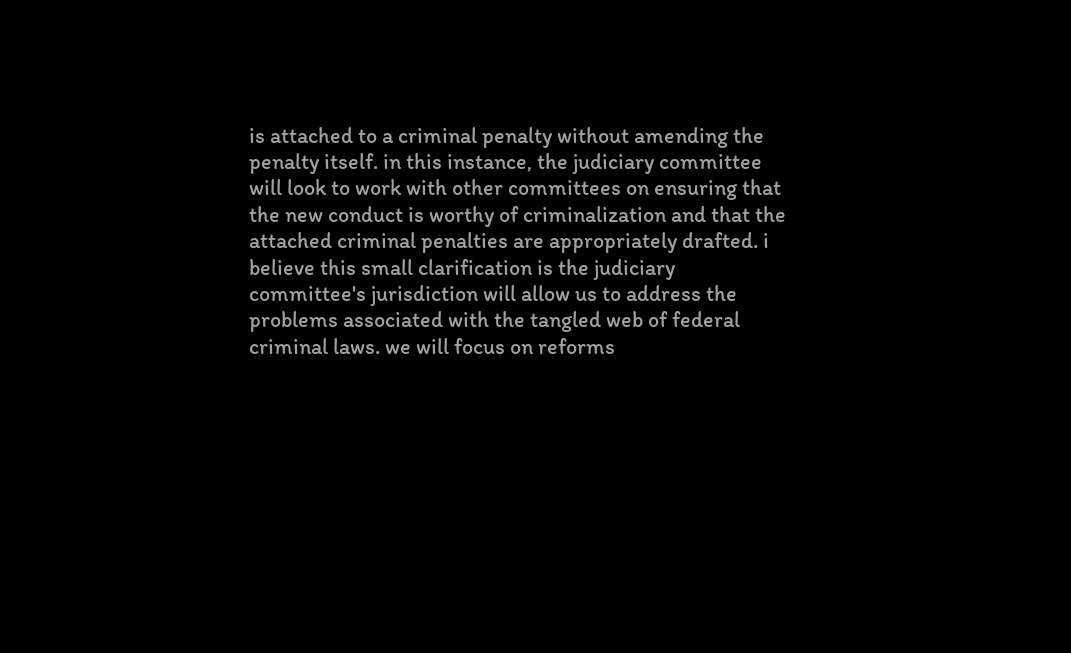is attached to a criminal penalty without amending the penalty itself. in this instance, the judiciary committee will look to work with other committees on ensuring that the new conduct is worthy of criminalization and that the attached criminal penalties are appropriately drafted. i believe this small clarification is the judiciary committee's jurisdiction will allow us to address the problems associated with the tangled web of federal criminal laws. we will focus on reforms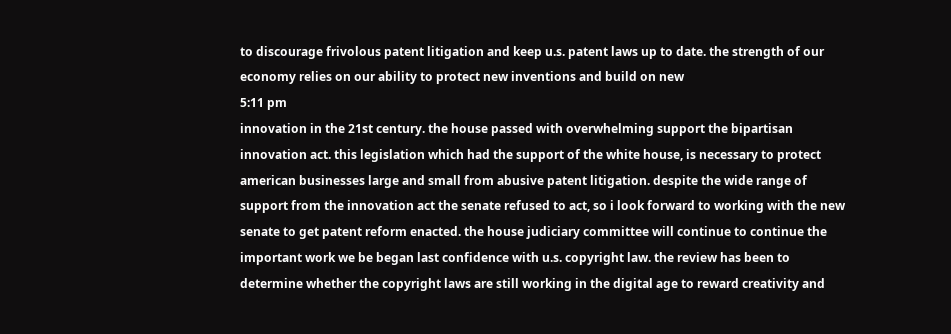to discourage frivolous patent litigation and keep u.s. patent laws up to date. the strength of our economy relies on our ability to protect new inventions and build on new
5:11 pm
innovation in the 21st century. the house passed with overwhelming support the bipartisan innovation act. this legislation which had the support of the white house, is necessary to protect american businesses large and small from abusive patent litigation. despite the wide range of support from the innovation act the senate refused to act, so i look forward to working with the new senate to get patent reform enacted. the house judiciary committee will continue to continue the important work we be began last confidence with u.s. copyright law. the review has been to determine whether the copyright laws are still working in the digital age to reward creativity and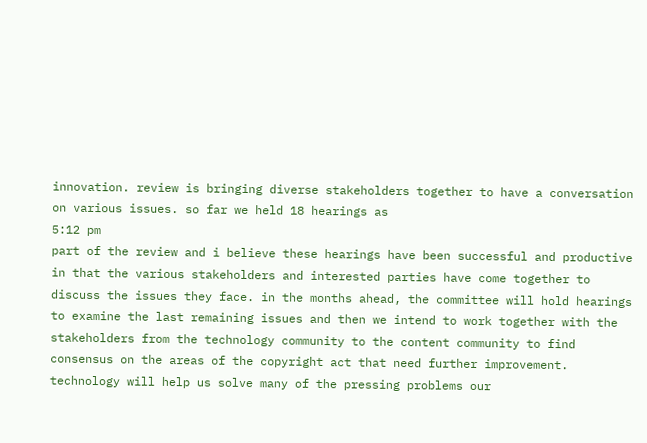innovation. review is bringing diverse stakeholders together to have a conversation on various issues. so far we held 18 hearings as
5:12 pm
part of the review and i believe these hearings have been successful and productive in that the various stakeholders and interested parties have come together to discuss the issues they face. in the months ahead, the committee will hold hearings to examine the last remaining issues and then we intend to work together with the stakeholders from the technology community to the content community to find consensus on the areas of the copyright act that need further improvement. technology will help us solve many of the pressing problems our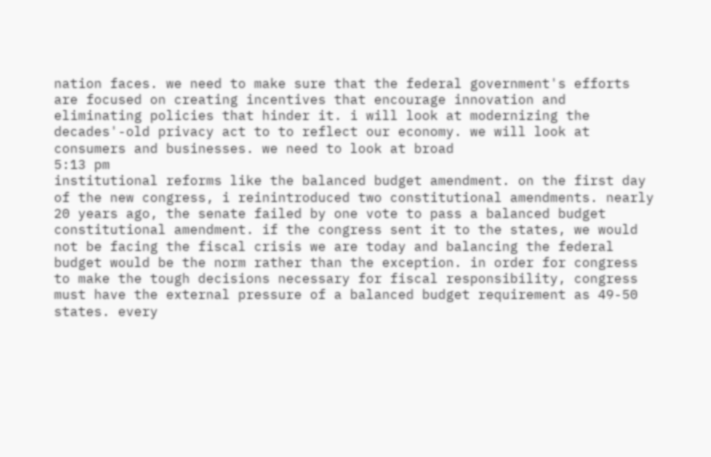nation faces. we need to make sure that the federal government's efforts are focused on creating incentives that encourage innovation and eliminating policies that hinder it. i will look at modernizing the decades'-old privacy act to to reflect our economy. we will look at consumers and businesses. we need to look at broad
5:13 pm
institutional reforms like the balanced budget amendment. on the first day of the new congress, i reinintroduced two constitutional amendments. nearly 20 years ago, the senate failed by one vote to pass a balanced budget constitutional amendment. if the congress sent it to the states, we would not be facing the fiscal crisis we are today and balancing the federal budget would be the norm rather than the exception. in order for congress to make the tough decisions necessary for fiscal responsibility, congress must have the external pressure of a balanced budget requirement as 49-50 states. every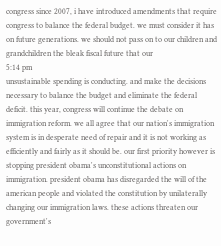congress since 2007, i have introduced amendments that require congress to balance the federal budget. we must consider it has on future generations. we should not pass on to our children and grandchildren the bleak fiscal future that our
5:14 pm
unsustainable spending is conducting. and make the decisions necessary to balance the budget and eliminate the federal deficit. this year, congress will continue the debate on immigration reform. we all agree that our nation's immigration system is in desperate need of repair and it is not working as efficiently and fairly as it should be. our first priority however is stopping president obama's unconstitutional actions on immigration. president obama has disregarded the will of the american people and violated the constitution by unilaterally changing our immigration laws. these actions threaten our government's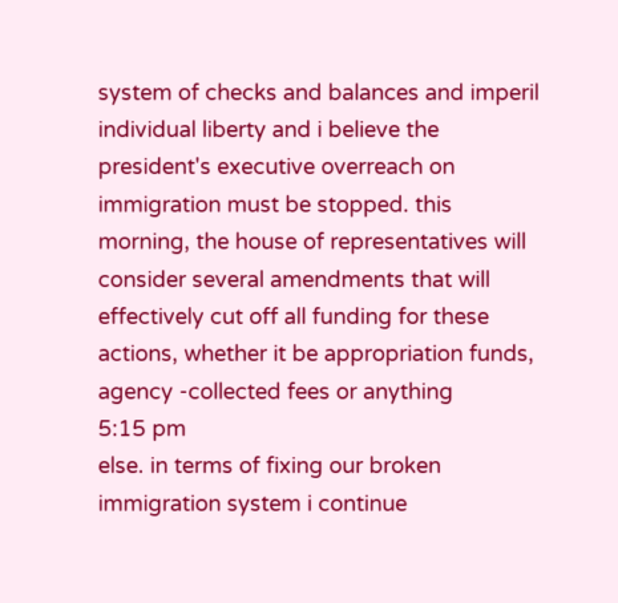system of checks and balances and imperil individual liberty and i believe the president's executive overreach on immigration must be stopped. this morning, the house of representatives will consider several amendments that will effectively cut off all funding for these actions, whether it be appropriation funds, agency -collected fees or anything
5:15 pm
else. in terms of fixing our broken immigration system i continue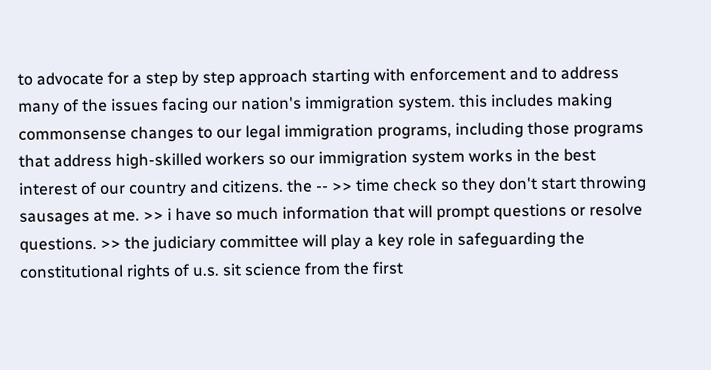to advocate for a step by step approach starting with enforcement and to address many of the issues facing our nation's immigration system. this includes making commonsense changes to our legal immigration programs, including those programs that address high-skilled workers so our immigration system works in the best interest of our country and citizens. the -- >> time check so they don't start throwing sausages at me. >> i have so much information that will prompt questions or resolve questions. >> the judiciary committee will play a key role in safeguarding the constitutional rights of u.s. sit science from the first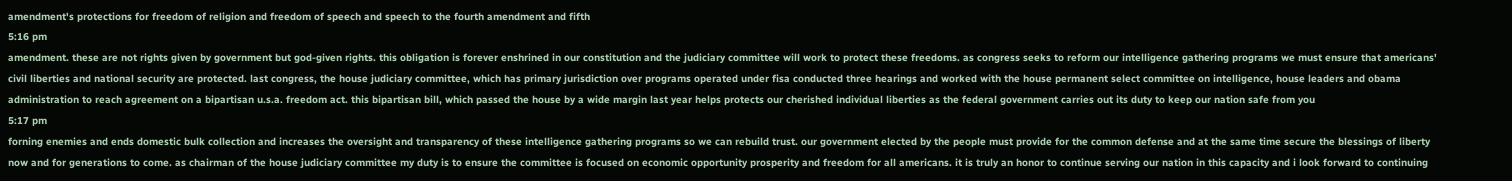amendment's protections for freedom of religion and freedom of speech and speech to the fourth amendment and fifth
5:16 pm
amendment. these are not rights given by government but god-given rights. this obligation is forever enshrined in our constitution and the judiciary committee will work to protect these freedoms. as congress seeks to reform our intelligence gathering programs we must ensure that americans' civil liberties and national security are protected. last congress, the house judiciary committee, which has primary jurisdiction over programs operated under fisa conducted three hearings and worked with the house permanent select committee on intelligence, house leaders and obama administration to reach agreement on a bipartisan u.s.a. freedom act. this bipartisan bill, which passed the house by a wide margin last year helps protects our cherished individual liberties as the federal government carries out its duty to keep our nation safe from you
5:17 pm
forning enemies and ends domestic bulk collection and increases the oversight and transparency of these intelligence gathering programs so we can rebuild trust. our government elected by the people must provide for the common defense and at the same time secure the blessings of liberty now and for generations to come. as chairman of the house judiciary committee my duty is to ensure the committee is focused on economic opportunity prosperity and freedom for all americans. it is truly an honor to continue serving our nation in this capacity and i look forward to continuing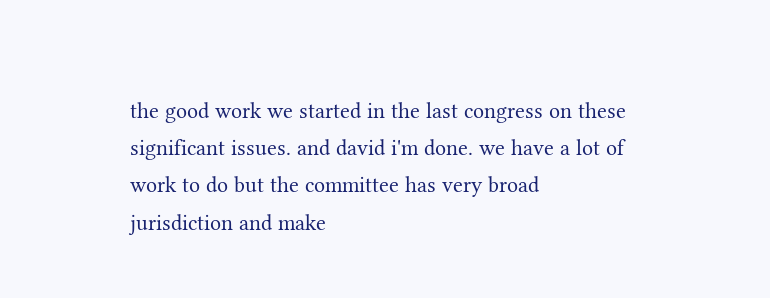the good work we started in the last congress on these significant issues. and david i'm done. we have a lot of work to do but the committee has very broad jurisdiction and make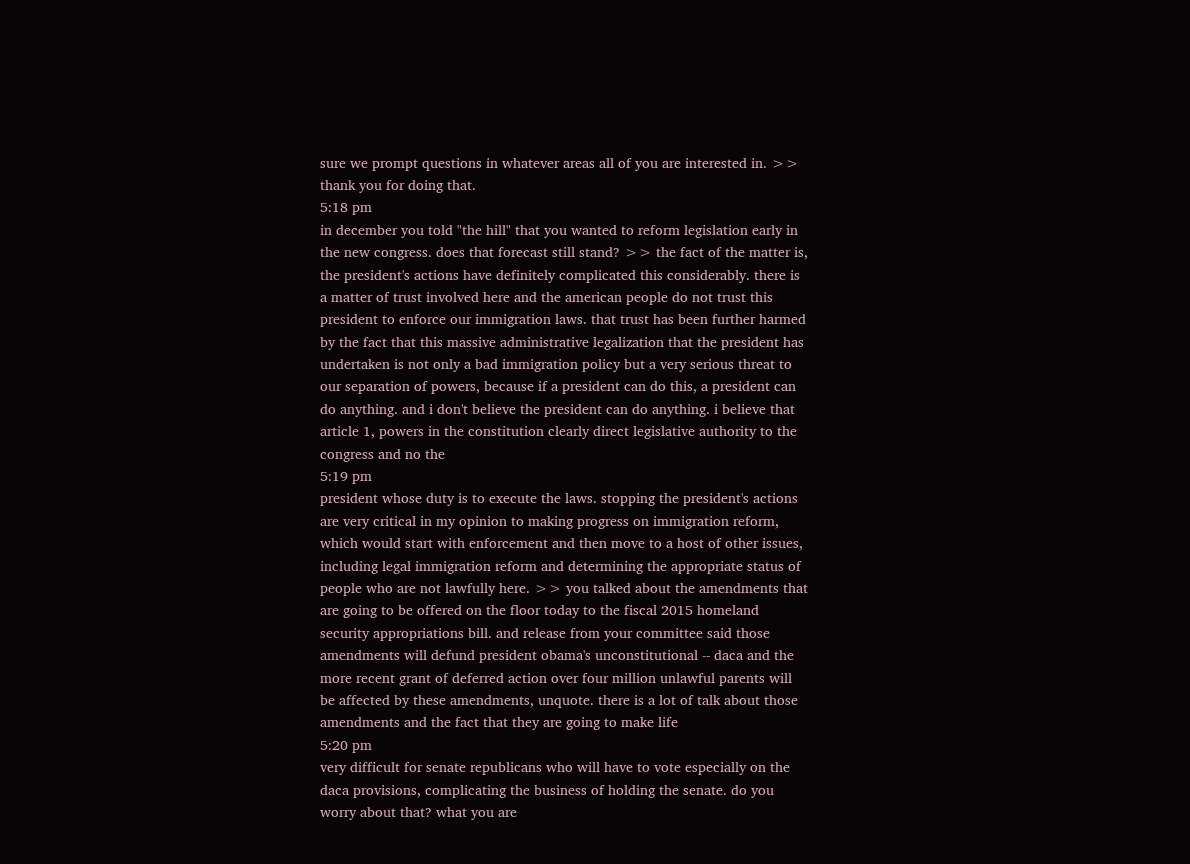sure we prompt questions in whatever areas all of you are interested in. >> thank you for doing that.
5:18 pm
in december you told "the hill" that you wanted to reform legislation early in the new congress. does that forecast still stand? >> the fact of the matter is, the president's actions have definitely complicated this considerably. there is a matter of trust involved here and the american people do not trust this president to enforce our immigration laws. that trust has been further harmed by the fact that this massive administrative legalization that the president has undertaken is not only a bad immigration policy but a very serious threat to our separation of powers, because if a president can do this, a president can do anything. and i don't believe the president can do anything. i believe that article 1, powers in the constitution clearly direct legislative authority to the congress and no the
5:19 pm
president whose duty is to execute the laws. stopping the president's actions are very critical in my opinion to making progress on immigration reform, which would start with enforcement and then move to a host of other issues, including legal immigration reform and determining the appropriate status of people who are not lawfully here. >> you talked about the amendments that are going to be offered on the floor today to the fiscal 2015 homeland security appropriations bill. and release from your committee said those amendments will defund president obama's unconstitutional -- daca and the more recent grant of deferred action over four million unlawful parents will be affected by these amendments, unquote. there is a lot of talk about those amendments and the fact that they are going to make life
5:20 pm
very difficult for senate republicans who will have to vote especially on the daca provisions, complicating the business of holding the senate. do you worry about that? what you are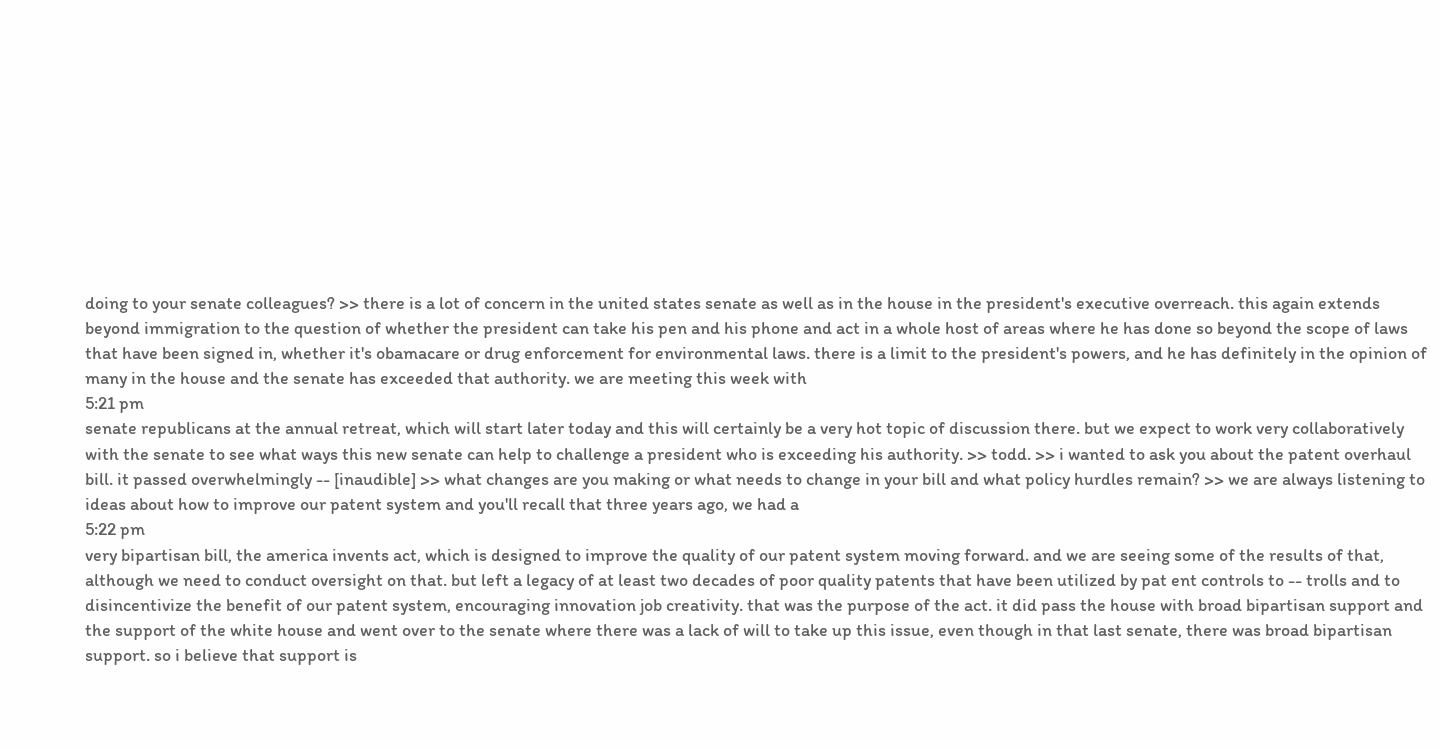doing to your senate colleagues? >> there is a lot of concern in the united states senate as well as in the house in the president's executive overreach. this again extends beyond immigration to the question of whether the president can take his pen and his phone and act in a whole host of areas where he has done so beyond the scope of laws that have been signed in, whether it's obamacare or drug enforcement for environmental laws. there is a limit to the president's powers, and he has definitely in the opinion of many in the house and the senate has exceeded that authority. we are meeting this week with
5:21 pm
senate republicans at the annual retreat, which will start later today and this will certainly be a very hot topic of discussion there. but we expect to work very collaboratively with the senate to see what ways this new senate can help to challenge a president who is exceeding his authority. >> todd. >> i wanted to ask you about the patent overhaul bill. it passed overwhelmingly -- [inaudible] >> what changes are you making or what needs to change in your bill and what policy hurdles remain? >> we are always listening to ideas about how to improve our patent system and you'll recall that three years ago, we had a
5:22 pm
very bipartisan bill, the america invents act, which is designed to improve the quality of our patent system moving forward. and we are seeing some of the results of that, although we need to conduct oversight on that. but left a legacy of at least two decades of poor quality patents that have been utilized by pat ent controls to -- trolls and to disincentivize the benefit of our patent system, encouraging innovation job creativity. that was the purpose of the act. it did pass the house with broad bipartisan support and the support of the white house and went over to the senate where there was a lack of will to take up this issue, even though in that last senate, there was broad bipartisan support. so i believe that support is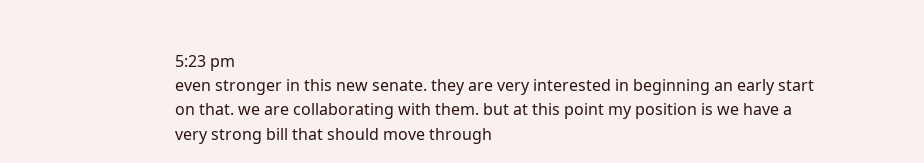5:23 pm
even stronger in this new senate. they are very interested in beginning an early start on that. we are collaborating with them. but at this point my position is we have a very strong bill that should move through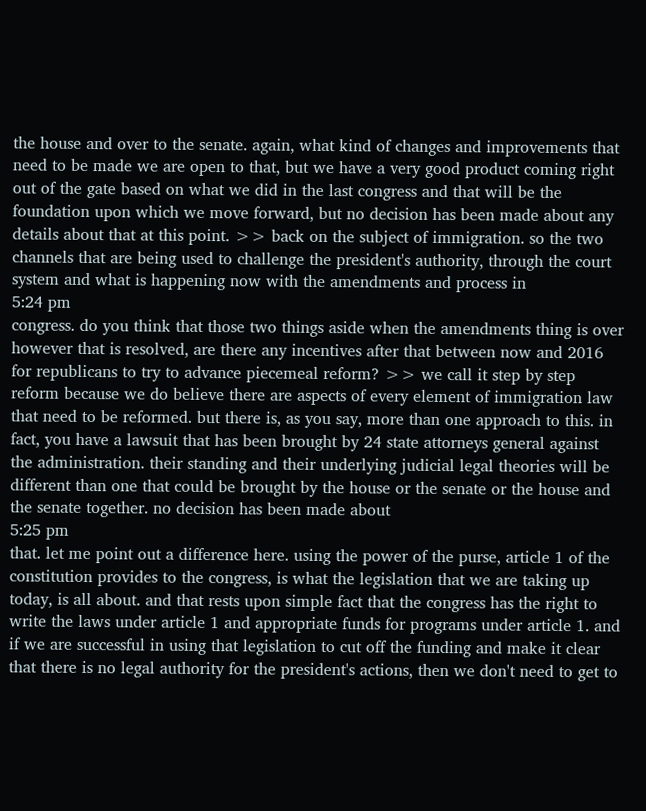the house and over to the senate. again, what kind of changes and improvements that need to be made we are open to that, but we have a very good product coming right out of the gate based on what we did in the last congress and that will be the foundation upon which we move forward, but no decision has been made about any details about that at this point. >> back on the subject of immigration. so the two channels that are being used to challenge the president's authority, through the court system and what is happening now with the amendments and process in
5:24 pm
congress. do you think that those two things aside when the amendments thing is over however that is resolved, are there any incentives after that between now and 2016 for republicans to try to advance piecemeal reform? >> we call it step by step reform because we do believe there are aspects of every element of immigration law that need to be reformed. but there is, as you say, more than one approach to this. in fact, you have a lawsuit that has been brought by 24 state attorneys general against the administration. their standing and their underlying judicial legal theories will be different than one that could be brought by the house or the senate or the house and the senate together. no decision has been made about
5:25 pm
that. let me point out a difference here. using the power of the purse, article 1 of the constitution provides to the congress, is what the legislation that we are taking up today, is all about. and that rests upon simple fact that the congress has the right to write the laws under article 1 and appropriate funds for programs under article 1. and if we are successful in using that legislation to cut off the funding and make it clear that there is no legal authority for the president's actions, then we don't need to get to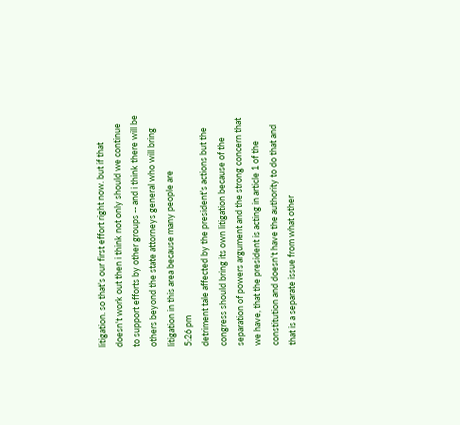litigation. so that's our first effort right now. but if that doesn't work out then i think not only should we continue to support efforts by other groups -- and i think there will be others beyond the state attorneys general who will bring litigation in this area because many people are
5:26 pm
detriment tale affected by the president's actions but the congress should bring its own litigation because of the separation of powers argument and the strong concern that we have, that the president is acting in article 1 of the constitution and doesn't have the authority to do that and that is a separate issue from what other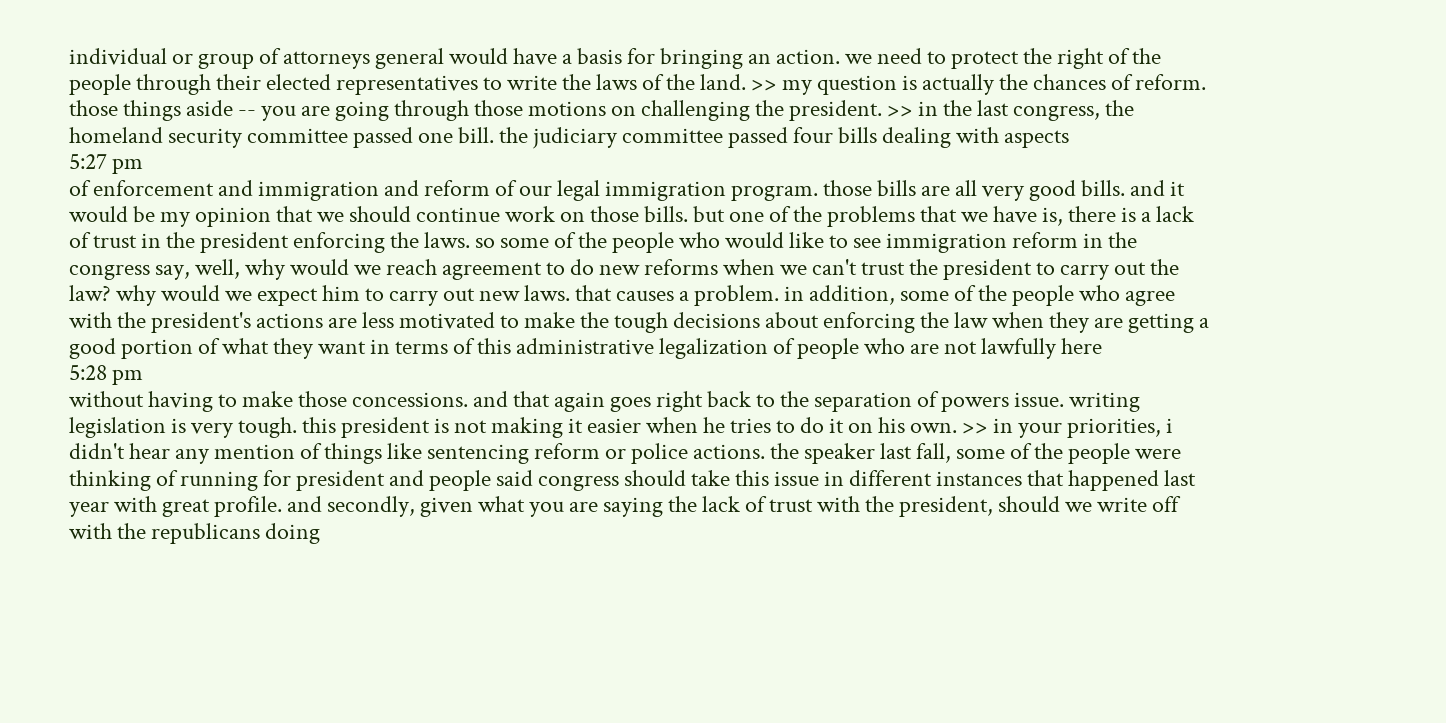individual or group of attorneys general would have a basis for bringing an action. we need to protect the right of the people through their elected representatives to write the laws of the land. >> my question is actually the chances of reform. those things aside -- you are going through those motions on challenging the president. >> in the last congress, the homeland security committee passed one bill. the judiciary committee passed four bills dealing with aspects
5:27 pm
of enforcement and immigration and reform of our legal immigration program. those bills are all very good bills. and it would be my opinion that we should continue work on those bills. but one of the problems that we have is, there is a lack of trust in the president enforcing the laws. so some of the people who would like to see immigration reform in the congress say, well, why would we reach agreement to do new reforms when we can't trust the president to carry out the law? why would we expect him to carry out new laws. that causes a problem. in addition, some of the people who agree with the president's actions are less motivated to make the tough decisions about enforcing the law when they are getting a good portion of what they want in terms of this administrative legalization of people who are not lawfully here
5:28 pm
without having to make those concessions. and that again goes right back to the separation of powers issue. writing legislation is very tough. this president is not making it easier when he tries to do it on his own. >> in your priorities, i didn't hear any mention of things like sentencing reform or police actions. the speaker last fall, some of the people were thinking of running for president and people said congress should take this issue in different instances that happened last year with great profile. and secondly, given what you are saying the lack of trust with the president, should we write off with the republicans doing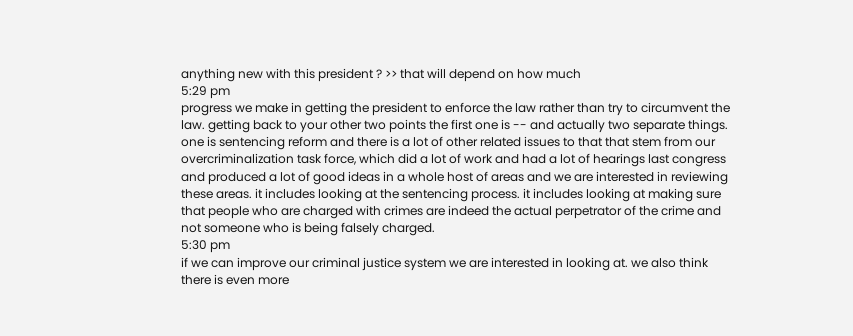anything new with this president ? >> that will depend on how much
5:29 pm
progress we make in getting the president to enforce the law rather than try to circumvent the law. getting back to your other two points the first one is -- and actually two separate things. one is sentencing reform and there is a lot of other related issues to that that stem from our overcriminalization task force, which did a lot of work and had a lot of hearings last congress and produced a lot of good ideas in a whole host of areas and we are interested in reviewing these areas. it includes looking at the sentencing process. it includes looking at making sure that people who are charged with crimes are indeed the actual perpetrator of the crime and not someone who is being falsely charged.
5:30 pm
if we can improve our criminal justice system we are interested in looking at. we also think there is even more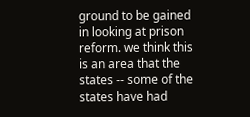ground to be gained in looking at prison reform. we think this is an area that the states -- some of the states have had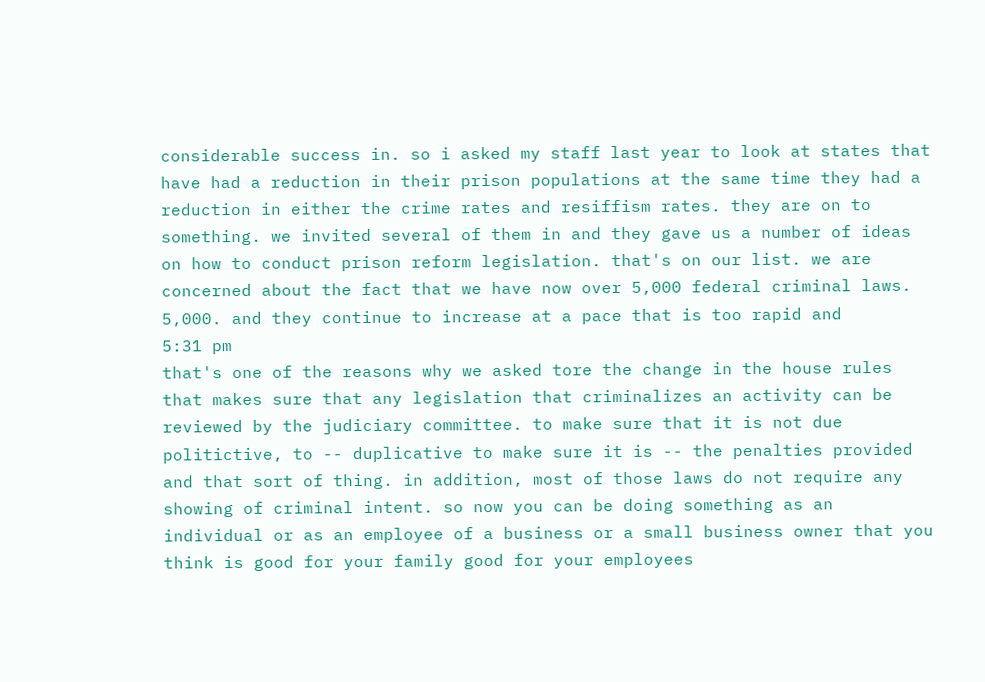considerable success in. so i asked my staff last year to look at states that have had a reduction in their prison populations at the same time they had a reduction in either the crime rates and resiffism rates. they are on to something. we invited several of them in and they gave us a number of ideas on how to conduct prison reform legislation. that's on our list. we are concerned about the fact that we have now over 5,000 federal criminal laws. 5,000. and they continue to increase at a pace that is too rapid and
5:31 pm
that's one of the reasons why we asked tore the change in the house rules that makes sure that any legislation that criminalizes an activity can be reviewed by the judiciary committee. to make sure that it is not due politictive, to -- duplicative to make sure it is -- the penalties provided and that sort of thing. in addition, most of those laws do not require any showing of criminal intent. so now you can be doing something as an individual or as an employee of a business or a small business owner that you think is good for your family good for your employees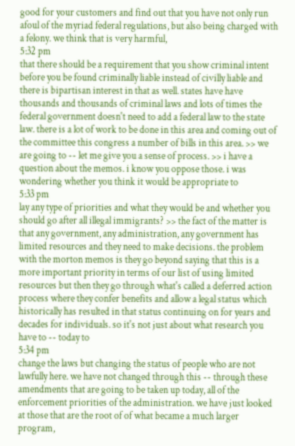good for your customers and find out that you have not only run afoul of the myriad federal regulations, but also being charged with a felony. we think that is very harmful,
5:32 pm
that there should be a requirement that you show criminal intent before you be found criminally liable instead of civilly liable and there is bipartisan interest in that as well. states have have thousands and thousands of criminal laws and lots of times the federal government doesn't need to add a federal law to the state law. there is a lot of work to be done in this area and coming out of the committee this congress a number of bills in this area. >> we are going to -- let me give you a sense of process. >> i have a question about the memos. i know you oppose those. i was wondering whether you think it would be appropriate to
5:33 pm
lay any type of priorities and what they would be and whether you should go after all illegal immigrants? >> the fact of the matter is that any government, any administration, any government has limited resources and they need to make decisions. the problem with the morton memos is they go beyond saying that this is a more important priority in terms of our list of using limited resources but then they go through what's called a deferred action process where they confer benefits and allow a legal status which historically has resulted in that status continuing on for years and decades for individuals. so it's not just about what research you have to -- today to
5:34 pm
change the laws but changing the status of people who are not lawfully here. we have not changed through this -- through these amendments that are going to be taken up today, all of the enforcement priorities of the administration. we have just looked at those that are the root of of what became a much larger program,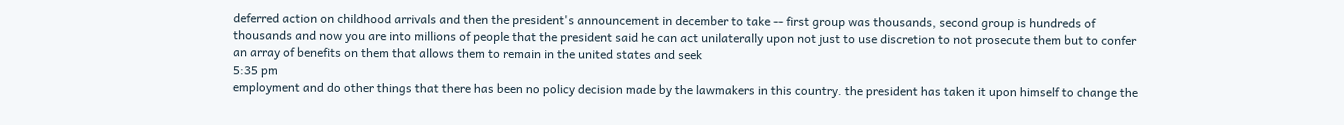deferred action on childhood arrivals and then the president's announcement in december to take -- first group was thousands, second group is hundreds of thousands and now you are into millions of people that the president said he can act unilaterally upon not just to use discretion to not prosecute them but to confer an array of benefits on them that allows them to remain in the united states and seek
5:35 pm
employment and do other things that there has been no policy decision made by the lawmakers in this country. the president has taken it upon himself to change the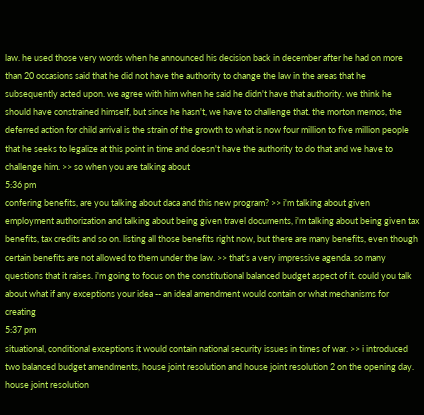law. he used those very words when he announced his decision back in december after he had on more than 20 occasions said that he did not have the authority to change the law in the areas that he subsequently acted upon. we agree with him when he said he didn't have that authority. we think he should have constrained himself, but since he hasn't, we have to challenge that. the morton memos, the deferred action for child arrival is the strain of the growth to what is now four million to five million people that he seeks to legalize at this point in time and doesn't have the authority to do that and we have to challenge him. >> so when you are talking about
5:36 pm
confering benefits, are you talking about daca and this new program? >> i'm talking about given employment authorization and talking about being given travel documents, i'm talking about being given tax benefits, tax credits and so on. listing all those benefits right now, but there are many benefits, even though certain benefits are not allowed to them under the law. >> that's a very impressive agenda. so many questions that it raises. i'm going to focus on the constitutional balanced budget aspect of it. could you talk about what if any exceptions your idea -- an ideal amendment would contain or what mechanisms for creating
5:37 pm
situational, conditional exceptions it would contain national security issues in times of war. >> i introduced two balanced budget amendments, house joint resolution and house joint resolution 2 on the opening day. house joint resolution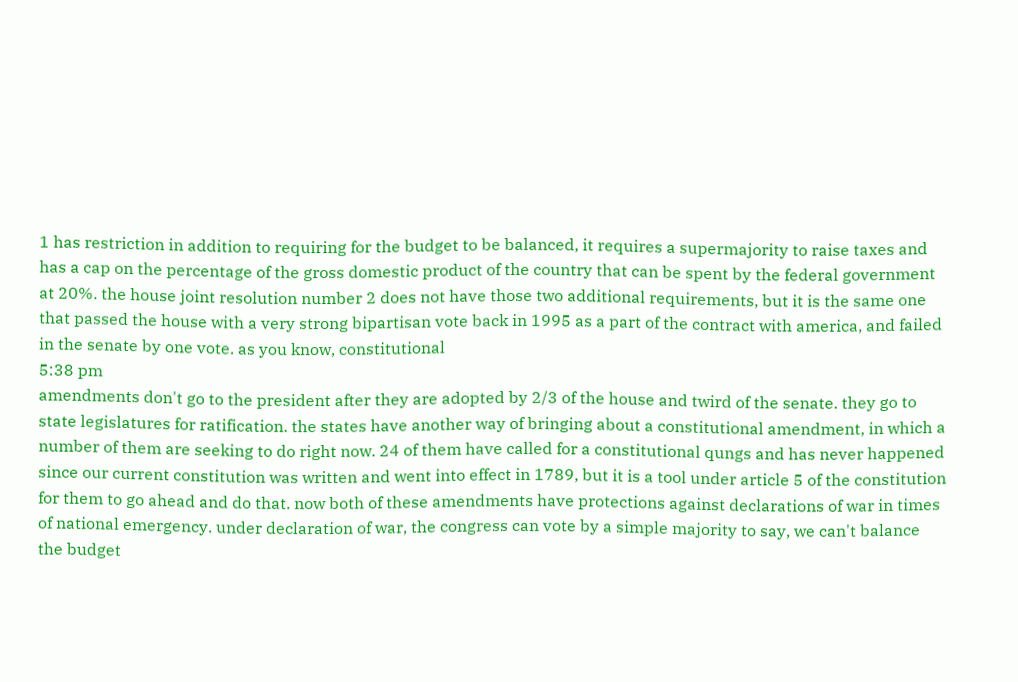1 has restriction in addition to requiring for the budget to be balanced, it requires a supermajority to raise taxes and has a cap on the percentage of the gross domestic product of the country that can be spent by the federal government at 20%. the house joint resolution number 2 does not have those two additional requirements, but it is the same one that passed the house with a very strong bipartisan vote back in 1995 as a part of the contract with america, and failed in the senate by one vote. as you know, constitutional
5:38 pm
amendments don't go to the president after they are adopted by 2/3 of the house and twird of the senate. they go to state legislatures for ratification. the states have another way of bringing about a constitutional amendment, in which a number of them are seeking to do right now. 24 of them have called for a constitutional qungs and has never happened since our current constitution was written and went into effect in 1789, but it is a tool under article 5 of the constitution for them to go ahead and do that. now both of these amendments have protections against declarations of war in times of national emergency. under declaration of war, the congress can vote by a simple majority to say, we can't balance the budget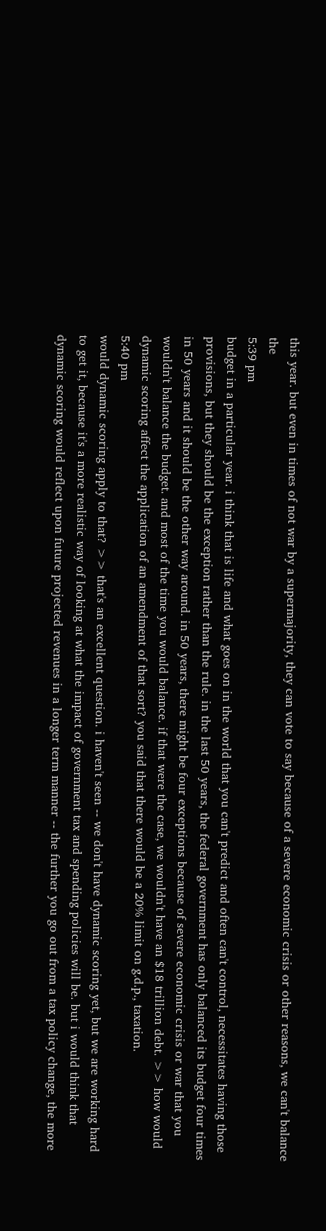this year. but even in times of not war by a supermajority, they can vote to say because of a severe economic crisis or other reasons, we can't balance the
5:39 pm
budget in a particular year. i think that is life and what goes on in the world that you can't predict and often can't control, necessitates having those provisions, but they should be the exception rather than the rule. in the last 50 years, the federal government has only balanced its budget four times in 50 years and it should be the other way around. in 50 years, there might be four exceptions because of severe economic crisis or war that you wouldn't balance the budget. and most of the time you would balance. if that were the case, we wouldn't have an $18 trillion debt. >> how would dynamic scoring affect the application of an amendment of that sort? you said that there would be a 20% limit on g.d.p., taxation.
5:40 pm
would dynamic scoring apply to that? >> that's an excellent question. i haven't seen -- we don't have dynamic scoring yet, but we are working hard to get it, because it's a more realistic way of looking at what the impact of government tax and spending policies will be. but i would think that dynamic scoring would reflect upon future projected revenues in a longer term manner -- the further you go out from a tax policy change, the more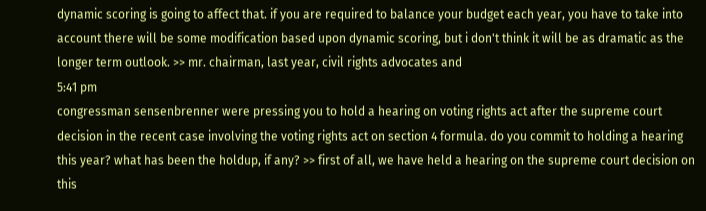dynamic scoring is going to affect that. if you are required to balance your budget each year, you have to take into account there will be some modification based upon dynamic scoring, but i don't think it will be as dramatic as the longer term outlook. >> mr. chairman, last year, civil rights advocates and
5:41 pm
congressman sensenbrenner were pressing you to hold a hearing on voting rights act after the supreme court decision in the recent case involving the voting rights act on section 4 formula. do you commit to holding a hearing this year? what has been the holdup, if any? >> first of all, we have held a hearing on the supreme court decision on this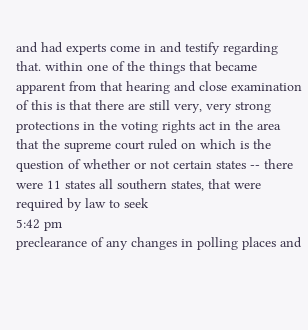and had experts come in and testify regarding that. within one of the things that became apparent from that hearing and close examination of this is that there are still very, very strong protections in the voting rights act in the area that the supreme court ruled on which is the question of whether or not certain states -- there were 11 states all southern states, that were required by law to seek
5:42 pm
preclearance of any changes in polling places and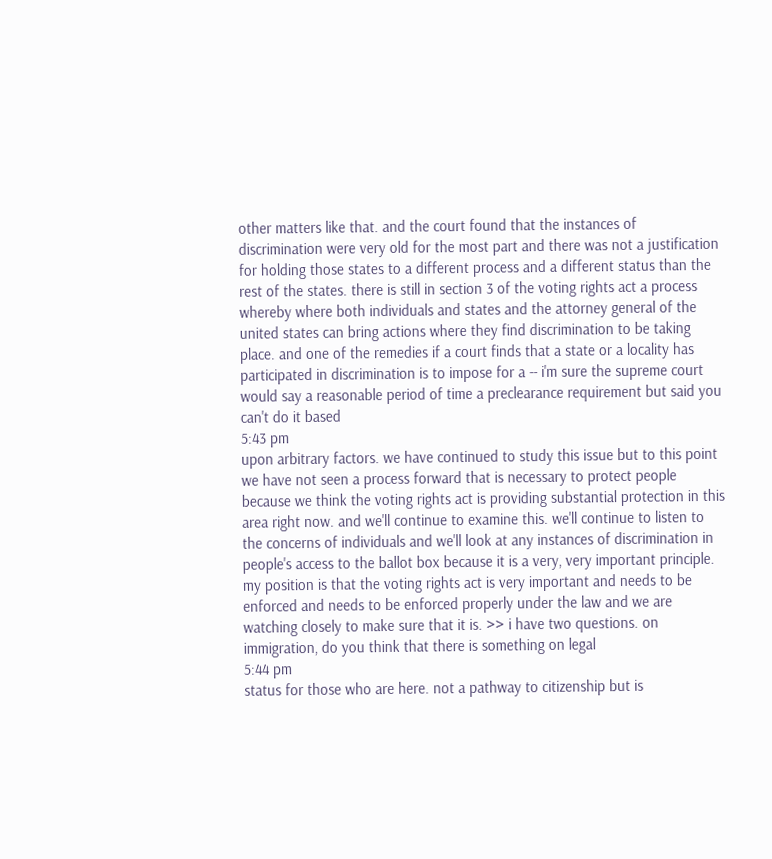other matters like that. and the court found that the instances of discrimination were very old for the most part and there was not a justification for holding those states to a different process and a different status than the rest of the states. there is still in section 3 of the voting rights act a process whereby where both individuals and states and the attorney general of the united states can bring actions where they find discrimination to be taking place. and one of the remedies if a court finds that a state or a locality has participated in discrimination is to impose for a -- i'm sure the supreme court would say a reasonable period of time a preclearance requirement but said you can't do it based
5:43 pm
upon arbitrary factors. we have continued to study this issue but to this point we have not seen a process forward that is necessary to protect people because we think the voting rights act is providing substantial protection in this area right now. and we'll continue to examine this. we'll continue to listen to the concerns of individuals and we'll look at any instances of discrimination in people's access to the ballot box because it is a very, very important principle. my position is that the voting rights act is very important and needs to be enforced and needs to be enforced properly under the law and we are watching closely to make sure that it is. >> i have two questions. on immigration, do you think that there is something on legal
5:44 pm
status for those who are here. not a pathway to citizenship but is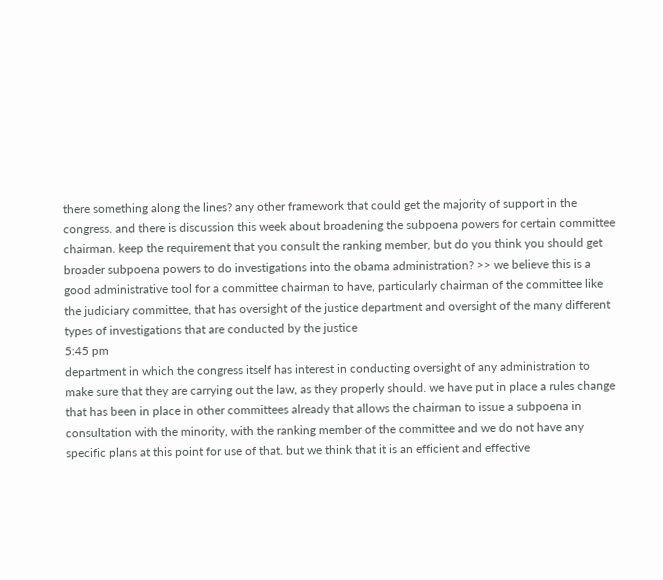there something along the lines? any other framework that could get the majority of support in the congress. and there is discussion this week about broadening the subpoena powers for certain committee chairman. keep the requirement that you consult the ranking member, but do you think you should get broader subpoena powers to do investigations into the obama administration? >> we believe this is a good administrative tool for a committee chairman to have, particularly chairman of the committee like the judiciary committee, that has oversight of the justice department and oversight of the many different types of investigations that are conducted by the justice
5:45 pm
department in which the congress itself has interest in conducting oversight of any administration to make sure that they are carrying out the law, as they properly should. we have put in place a rules change that has been in place in other committees already that allows the chairman to issue a subpoena in consultation with the minority, with the ranking member of the committee and we do not have any specific plans at this point for use of that. but we think that it is an efficient and effective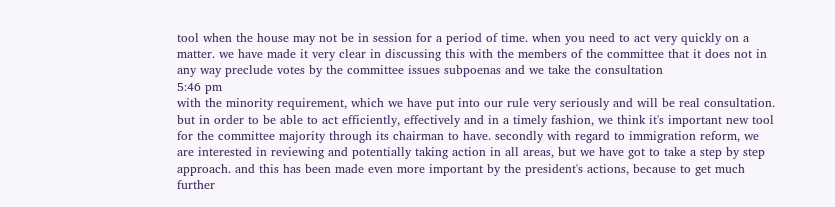tool when the house may not be in session for a period of time. when you need to act very quickly on a matter. we have made it very clear in discussing this with the members of the committee that it does not in any way preclude votes by the committee issues subpoenas and we take the consultation
5:46 pm
with the minority requirement, which we have put into our rule very seriously and will be real consultation. but in order to be able to act efficiently, effectively and in a timely fashion, we think it's important new tool for the committee majority through its chairman to have. secondly with regard to immigration reform, we are interested in reviewing and potentially taking action in all areas, but we have got to take a step by step approach. and this has been made even more important by the president's actions, because to get much further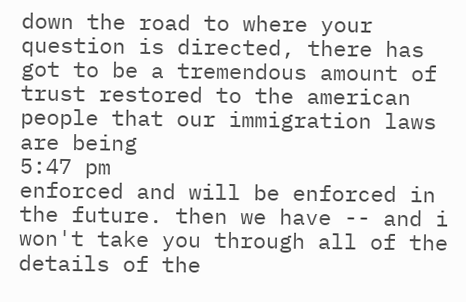down the road to where your question is directed, there has got to be a tremendous amount of trust restored to the american people that our immigration laws are being
5:47 pm
enforced and will be enforced in the future. then we have -- and i won't take you through all of the details of the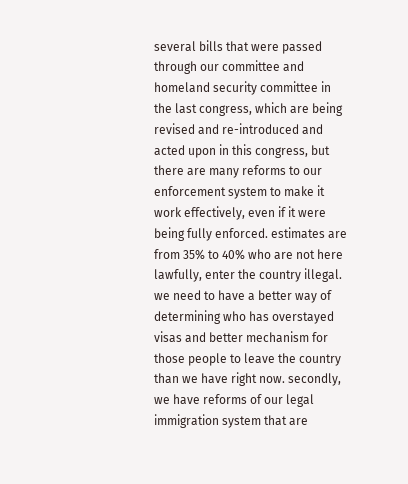several bills that were passed through our committee and homeland security committee in the last congress, which are being revised and re-introduced and acted upon in this congress, but there are many reforms to our enforcement system to make it work effectively, even if it were being fully enforced. estimates are from 35% to 40% who are not here lawfully, enter the country illegal. we need to have a better way of determining who has overstayed visas and better mechanism for those people to leave the country than we have right now. secondly, we have reforms of our legal immigration system that are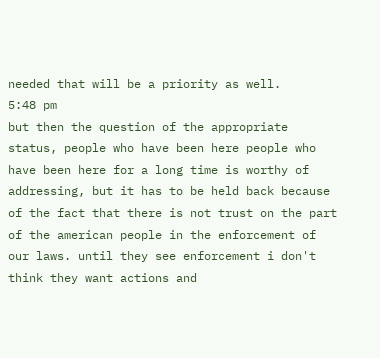needed that will be a priority as well.
5:48 pm
but then the question of the appropriate status, people who have been here people who have been here for a long time is worthy of addressing, but it has to be held back because of the fact that there is not trust on the part of the american people in the enforcement of our laws. until they see enforcement i don't think they want actions and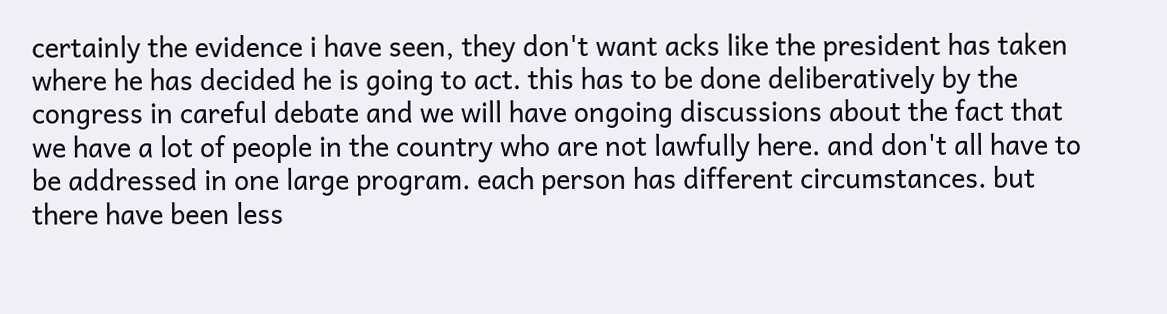certainly the evidence i have seen, they don't want acks like the president has taken where he has decided he is going to act. this has to be done deliberatively by the congress in careful debate and we will have ongoing discussions about the fact that we have a lot of people in the country who are not lawfully here. and don't all have to be addressed in one large program. each person has different circumstances. but there have been less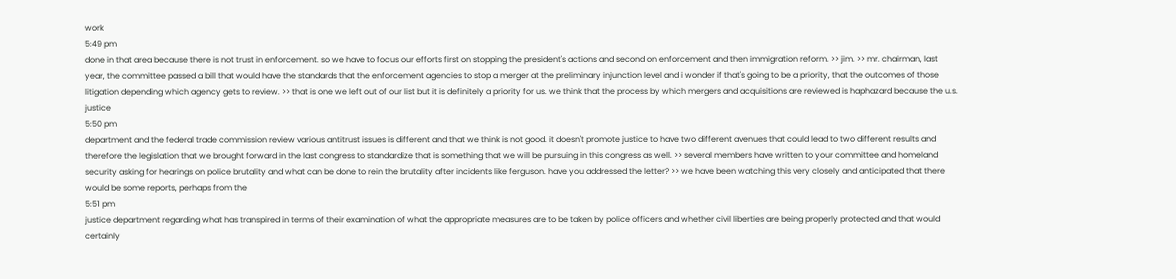work
5:49 pm
done in that area because there is not trust in enforcement. so we have to focus our efforts first on stopping the president's actions and second on enforcement and then immigration reform. >> jim. >> mr. chairman, last year, the committee passed a bill that would have the standards that the enforcement agencies to stop a merger at the preliminary injunction level and i wonder if that's going to be a priority, that the outcomes of those litigation depending which agency gets to review. >> that is one we left out of our list but it is definitely a priority for us. we think that the process by which mergers and acquisitions are reviewed is haphazard because the u.s. justice
5:50 pm
department and the federal trade commission review various antitrust issues is different and that we think is not good. it doesn't promote justice to have two different avenues that could lead to two different results and therefore the legislation that we brought forward in the last congress to standardize that is something that we will be pursuing in this congress as well. >> several members have written to your committee and homeland security asking for hearings on police brutality and what can be done to rein the brutality after incidents like ferguson. have you addressed the letter? >> we have been watching this very closely and anticipated that there would be some reports, perhaps from the
5:51 pm
justice department regarding what has transpired in terms of their examination of what the appropriate measures are to be taken by police officers and whether civil liberties are being properly protected and that would certainly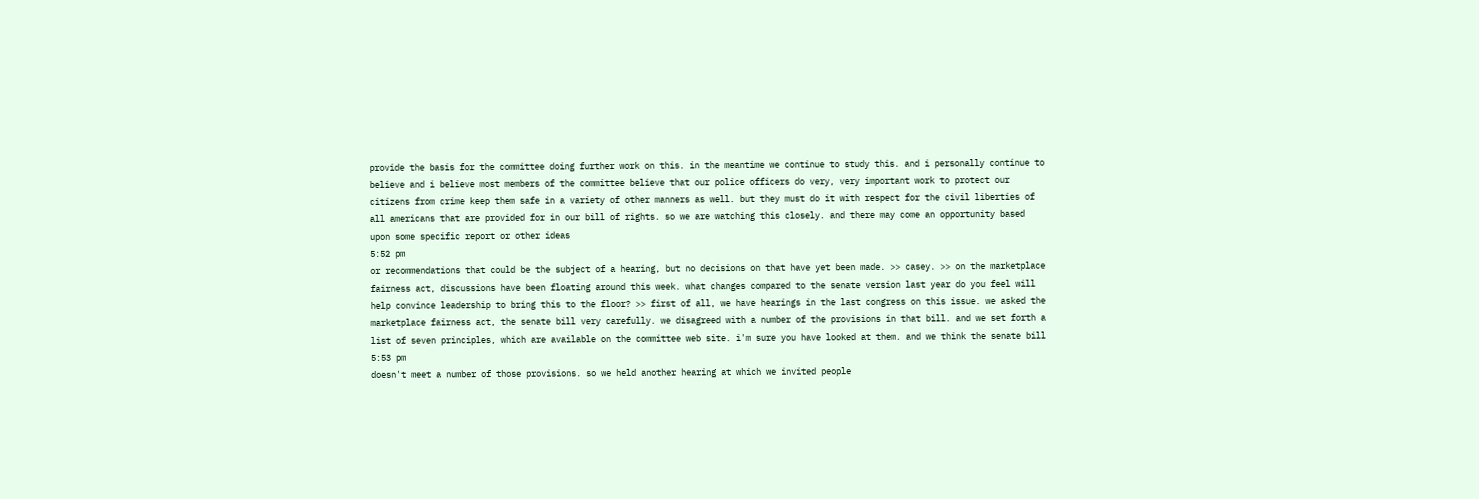provide the basis for the committee doing further work on this. in the meantime we continue to study this. and i personally continue to believe and i believe most members of the committee believe that our police officers do very, very important work to protect our citizens from crime keep them safe in a variety of other manners as well. but they must do it with respect for the civil liberties of all americans that are provided for in our bill of rights. so we are watching this closely. and there may come an opportunity based upon some specific report or other ideas
5:52 pm
or recommendations that could be the subject of a hearing, but no decisions on that have yet been made. >> casey. >> on the marketplace fairness act, discussions have been floating around this week. what changes compared to the senate version last year do you feel will help convince leadership to bring this to the floor? >> first of all, we have hearings in the last congress on this issue. we asked the marketplace fairness act, the senate bill very carefully. we disagreed with a number of the provisions in that bill. and we set forth a list of seven principles, which are available on the committee web site. i'm sure you have looked at them. and we think the senate bill
5:53 pm
doesn't meet a number of those provisions. so we held another hearing at which we invited people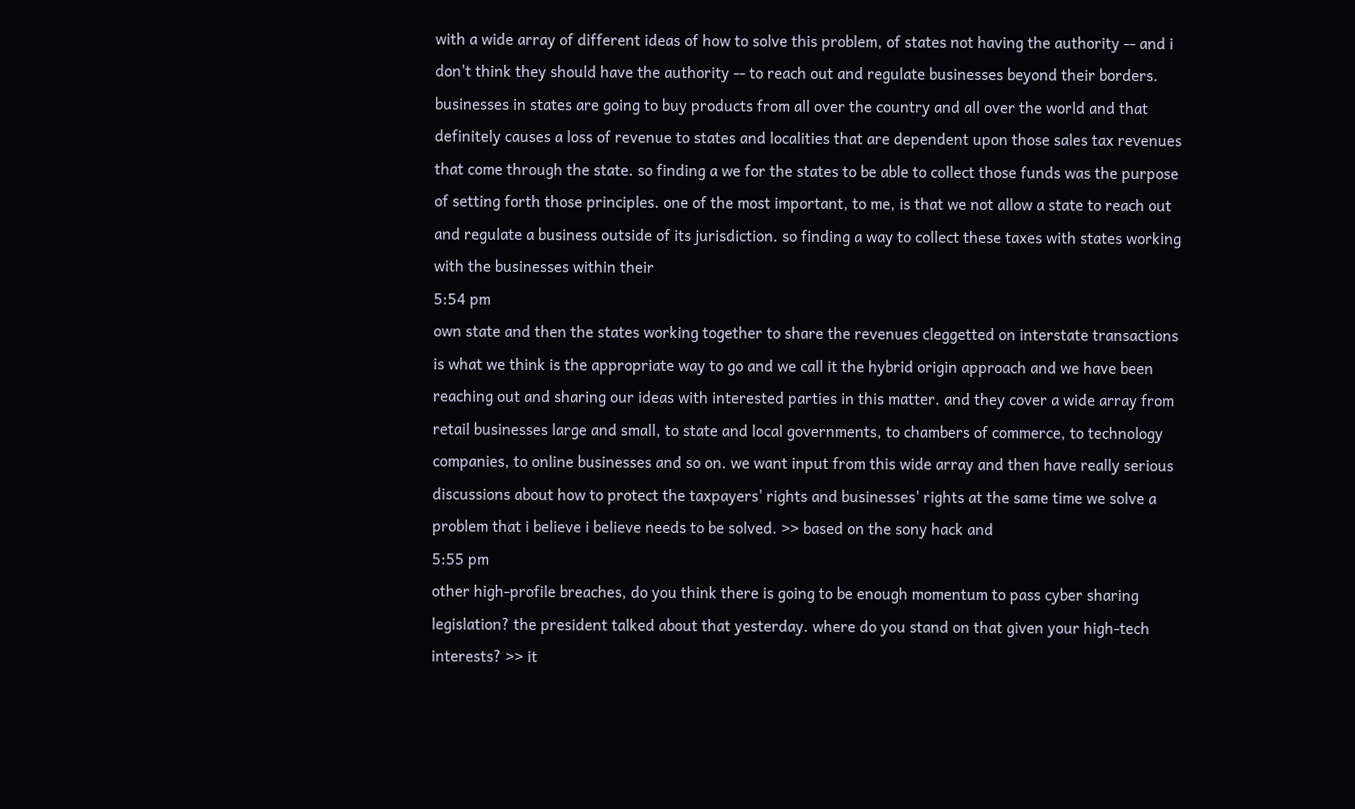with a wide array of different ideas of how to solve this problem, of states not having the authority -- and i don't think they should have the authority -- to reach out and regulate businesses beyond their borders. businesses in states are going to buy products from all over the country and all over the world and that definitely causes a loss of revenue to states and localities that are dependent upon those sales tax revenues that come through the state. so finding a we for the states to be able to collect those funds was the purpose of setting forth those principles. one of the most important, to me, is that we not allow a state to reach out and regulate a business outside of its jurisdiction. so finding a way to collect these taxes with states working with the businesses within their
5:54 pm
own state and then the states working together to share the revenues cleggetted on interstate transactions is what we think is the appropriate way to go and we call it the hybrid origin approach and we have been reaching out and sharing our ideas with interested parties in this matter. and they cover a wide array from retail businesses large and small, to state and local governments, to chambers of commerce, to technology companies, to online businesses and so on. we want input from this wide array and then have really serious discussions about how to protect the taxpayers' rights and businesses' rights at the same time we solve a problem that i believe i believe needs to be solved. >> based on the sony hack and
5:55 pm
other high-profile breaches, do you think there is going to be enough momentum to pass cyber sharing legislation? the president talked about that yesterday. where do you stand on that given your high-tech interests? >> it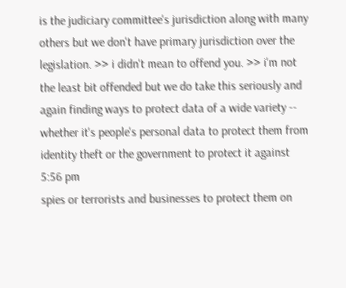is the judiciary committee's jurisdiction along with many others but we don't have primary jurisdiction over the legislation. >> i didn't mean to offend you. >> i'm not the least bit offended but we do take this seriously and again finding ways to protect data of a wide variety -- whether it's people's personal data to protect them from identity theft or the government to protect it against
5:56 pm
spies or terrorists and businesses to protect them on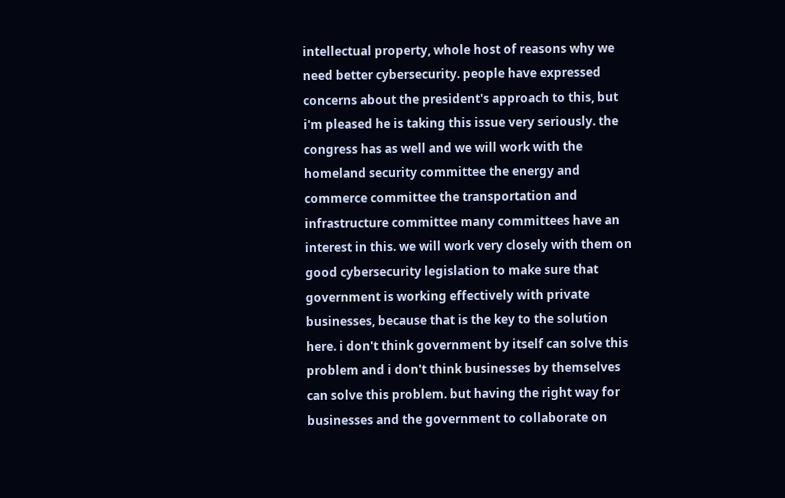intellectual property, whole host of reasons why we need better cybersecurity. people have expressed concerns about the president's approach to this, but i'm pleased he is taking this issue very seriously. the congress has as well and we will work with the homeland security committee the energy and commerce committee the transportation and infrastructure committee many committees have an interest in this. we will work very closely with them on good cybersecurity legislation to make sure that government is working effectively with private businesses, because that is the key to the solution here. i don't think government by itself can solve this problem and i don't think businesses by themselves can solve this problem. but having the right way for businesses and the government to collaborate on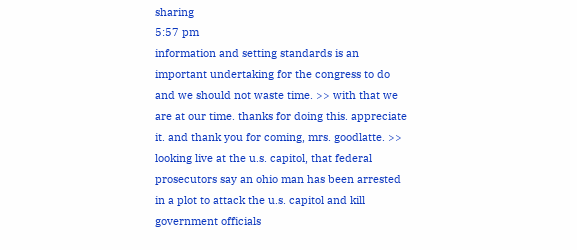sharing
5:57 pm
information and setting standards is an important undertaking for the congress to do and we should not waste time. >> with that we are at our time. thanks for doing this. appreciate it. and thank you for coming, mrs. goodlatte. >> looking live at the u.s. capitol, that federal prosecutors say an ohio man has been arrested in a plot to attack the u.s. capitol and kill government officials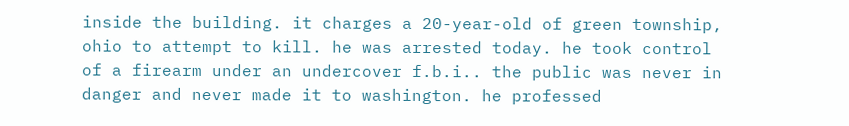inside the building. it charges a 20-year-old of green township, ohio to attempt to kill. he was arrested today. he took control of a firearm under an undercover f.b.i.. the public was never in danger and never made it to washington. he professed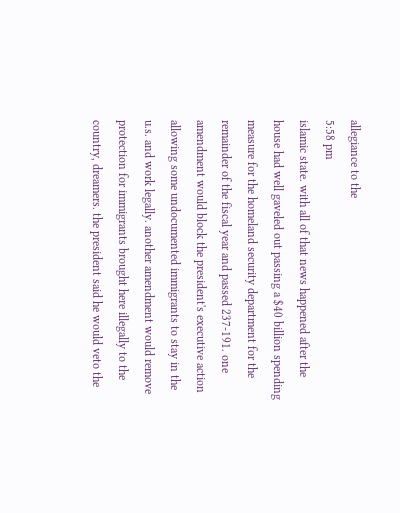allegiance to the
5:58 pm
islamic state. with all of that news happened after the house had well gaveled out passing a $40 billion spending measure for the homeland security department for the remainder of the fiscal year and passed 237-191. one amendment would block the president's executive action allowing some undocumented immigrants to stay in the u.s. and work legally. another amendment would remove protection for immigrants brought here illegally to the country, dreamers. the president said he would veto the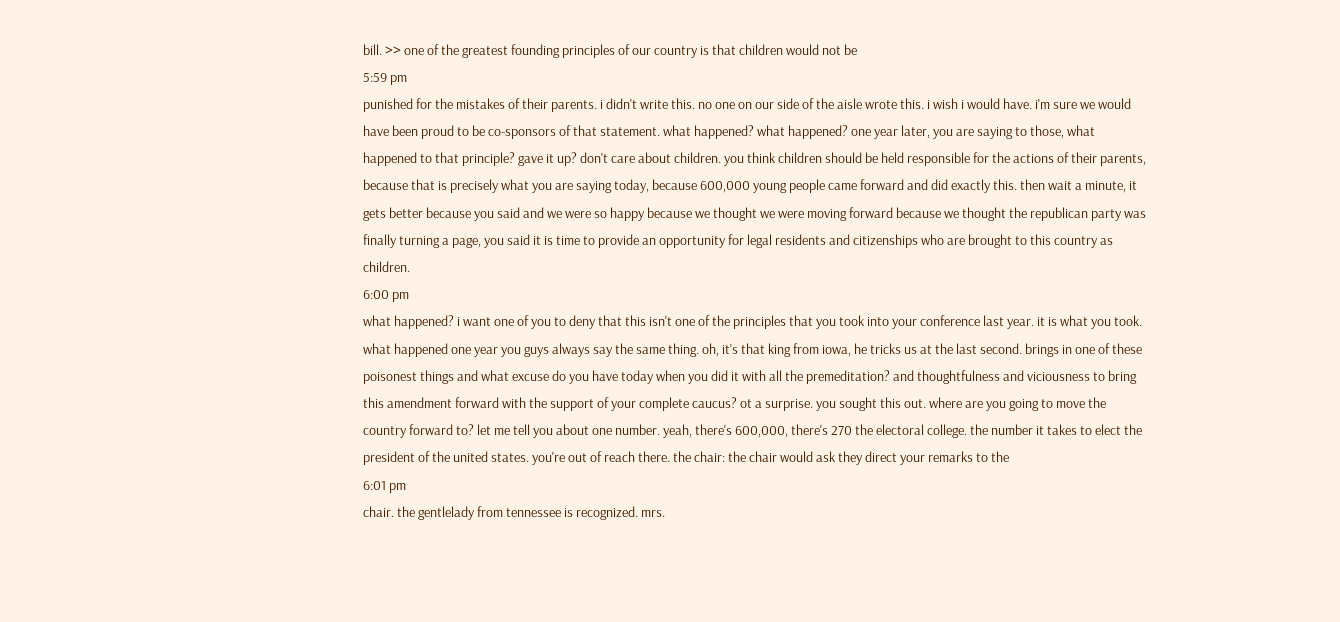bill. >> one of the greatest founding principles of our country is that children would not be
5:59 pm
punished for the mistakes of their parents. i didn't write this. no one on our side of the aisle wrote this. i wish i would have. i'm sure we would have been proud to be co-sponsors of that statement. what happened? what happened? one year later, you are saying to those, what happened to that principle? gave it up? don't care about children. you think children should be held responsible for the actions of their parents, because that is precisely what you are saying today, because 600,000 young people came forward and did exactly this. then wait a minute, it gets better because you said and we were so happy because we thought we were moving forward because we thought the republican party was finally turning a page, you said it is time to provide an opportunity for legal residents and citizenships who are brought to this country as children.
6:00 pm
what happened? i want one of you to deny that this isn't one of the principles that you took into your conference last year. it is what you took. what happened one year you guys always say the same thing. oh, it's that king from iowa, he tricks us at the last second. brings in one of these poisonest things and what excuse do you have today when you did it with all the premeditation? and thoughtfulness and viciousness to bring this amendment forward with the support of your complete caucus? ot a surprise. you sought this out. where are you going to move the country forward to? let me tell you about one number. yeah, there's 600,000, there's 270 the electoral college. the number it takes to elect the president of the united states. you're out of reach there. the chair: the chair would ask they direct your remarks to the
6:01 pm
chair. the gentlelady from tennessee is recognized. mrs.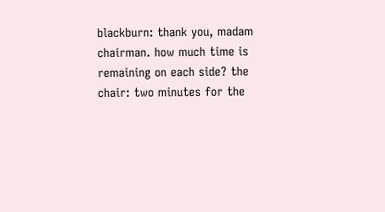blackburn: thank you, madam chairman. how much time is remaining on each side? the chair: two minutes for the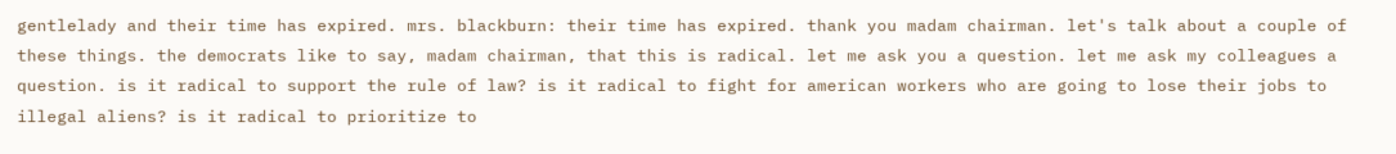gentlelady and their time has expired. mrs. blackburn: their time has expired. thank you madam chairman. let's talk about a couple of these things. the democrats like to say, madam chairman, that this is radical. let me ask you a question. let me ask my colleagues a question. is it radical to support the rule of law? is it radical to fight for american workers who are going to lose their jobs to illegal aliens? is it radical to prioritize to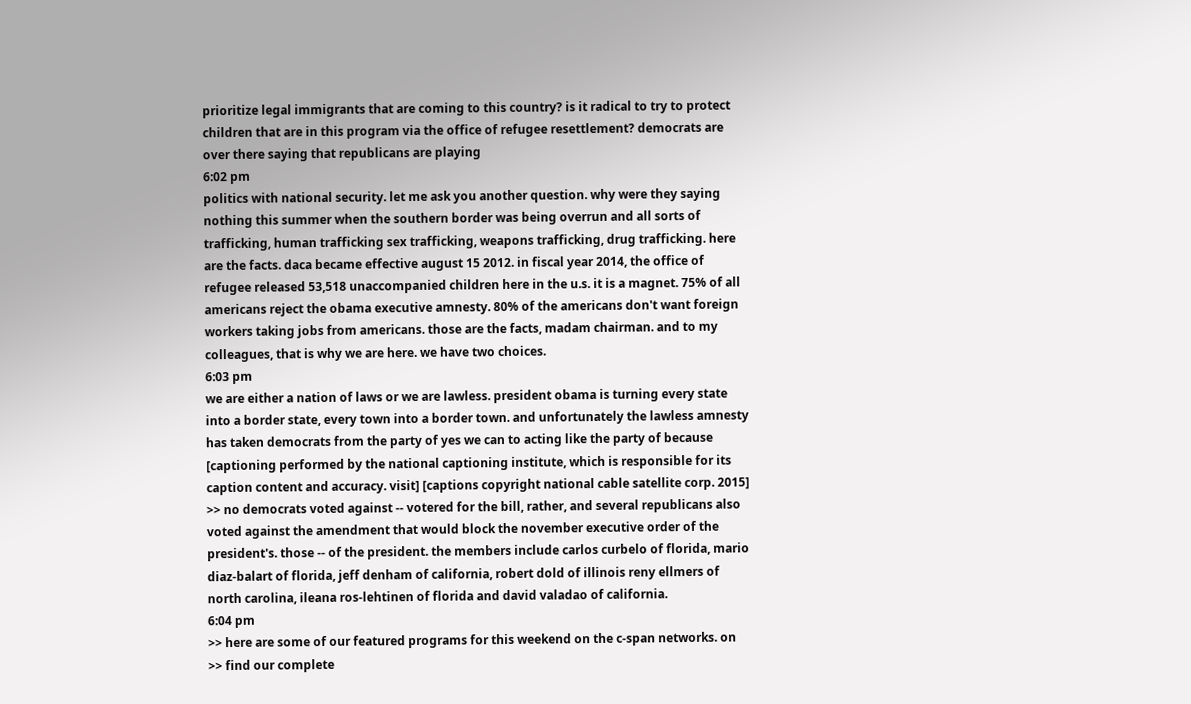prioritize legal immigrants that are coming to this country? is it radical to try to protect children that are in this program via the office of refugee resettlement? democrats are over there saying that republicans are playing
6:02 pm
politics with national security. let me ask you another question. why were they saying nothing this summer when the southern border was being overrun and all sorts of trafficking, human trafficking sex trafficking, weapons trafficking, drug trafficking. here are the facts. daca became effective august 15 2012. in fiscal year 2014, the office of refugee released 53,518 unaccompanied children here in the u.s. it is a magnet. 75% of all americans reject the obama executive amnesty. 80% of the americans don't want foreign workers taking jobs from americans. those are the facts, madam chairman. and to my colleagues, that is why we are here. we have two choices.
6:03 pm
we are either a nation of laws or we are lawless. president obama is turning every state into a border state, every town into a border town. and unfortunately the lawless amnesty has taken democrats from the party of yes we can to acting like the party of because [captioning performed by the national captioning institute, which is responsible for its caption content and accuracy. visit] [captions copyright national cable satellite corp. 2015] >> no democrats voted against -- votered for the bill, rather, and several republicans also voted against the amendment that would block the november executive order of the president's. those -- of the president. the members include carlos curbelo of florida, mario diaz-balart of florida, jeff denham of california, robert dold of illinois reny ellmers of north carolina, ileana ros-lehtinen of florida and david valadao of california.
6:04 pm
>> here are some of our featured programs for this weekend on the c-span networks. on >> find our complete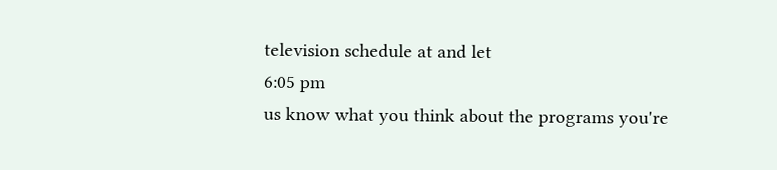television schedule at and let
6:05 pm
us know what you think about the programs you're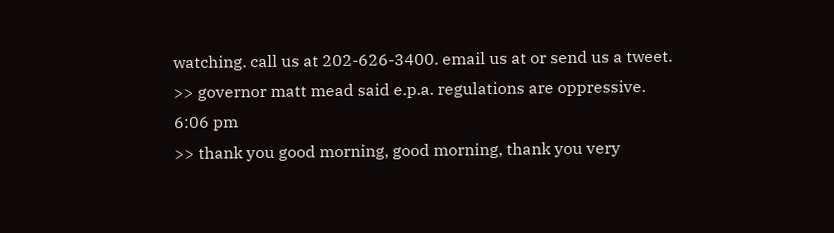watching. call us at 202-626-3400. email us at or send us a tweet. >> governor matt mead said e.p.a. regulations are oppressive.
6:06 pm
>> thank you good morning, good morning, thank you very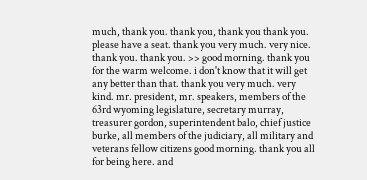much, thank you. thank you, thank you thank you. please have a seat. thank you very much. very nice. thank you. thank you. >> good morning. thank you for the warm welcome. i don't know that it will get any better than that. thank you very much. very kind. mr. president, mr. speakers, members of the 63rd wyoming legislature, secretary murray, treasurer gordon, superintendent balo, chief justice burke, all members of the judiciary, all military and veterans fellow citizens good morning. thank you all for being here. and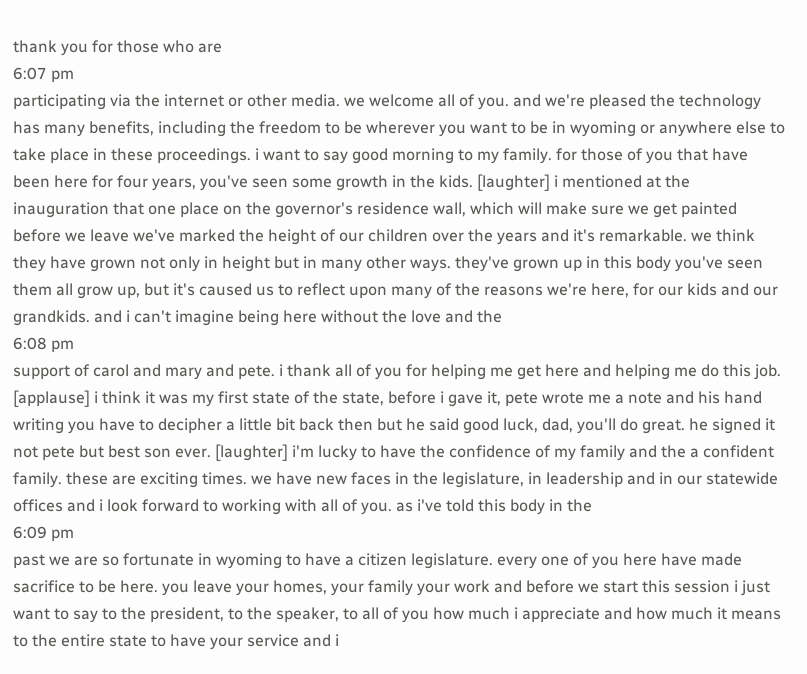thank you for those who are
6:07 pm
participating via the internet or other media. we welcome all of you. and we're pleased the technology has many benefits, including the freedom to be wherever you want to be in wyoming or anywhere else to take place in these proceedings. i want to say good morning to my family. for those of you that have been here for four years, you've seen some growth in the kids. [laughter] i mentioned at the inauguration that one place on the governor's residence wall, which will make sure we get painted before we leave we've marked the height of our children over the years and it's remarkable. we think they have grown not only in height but in many other ways. they've grown up in this body you've seen them all grow up, but it's caused us to reflect upon many of the reasons we're here, for our kids and our grandkids. and i can't imagine being here without the love and the
6:08 pm
support of carol and mary and pete. i thank all of you for helping me get here and helping me do this job. [applause] i think it was my first state of the state, before i gave it, pete wrote me a note and his hand writing you have to decipher a little bit back then but he said good luck, dad, you'll do great. he signed it not pete but best son ever. [laughter] i'm lucky to have the confidence of my family and the a confident family. these are exciting times. we have new faces in the legislature, in leadership and in our statewide offices and i look forward to working with all of you. as i've told this body in the
6:09 pm
past we are so fortunate in wyoming to have a citizen legislature. every one of you here have made sacrifice to be here. you leave your homes, your family your work and before we start this session i just want to say to the president, to the speaker, to all of you how much i appreciate and how much it means to the entire state to have your service and i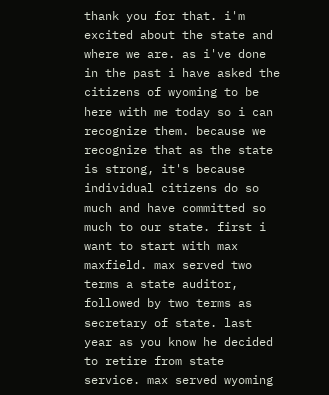thank you for that. i'm excited about the state and where we are. as i've done in the past i have asked the citizens of wyoming to be here with me today so i can recognize them. because we recognize that as the state is strong, it's because individual citizens do so much and have committed so much to our state. first i want to start with max maxfield. max served two terms a state auditor, followed by two terms as secretary of state. last year as you know he decided to retire from state service. max served wyoming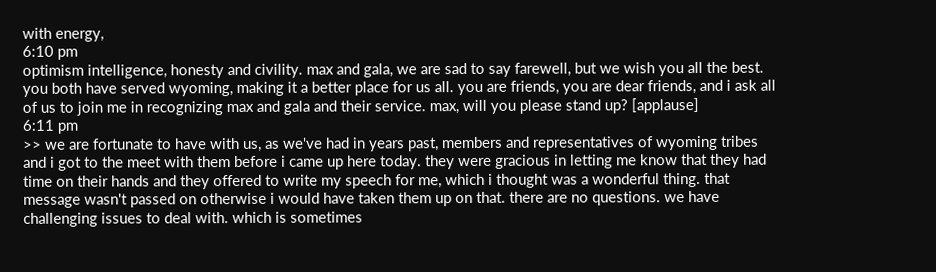with energy,
6:10 pm
optimism intelligence, honesty and civility. max and gala, we are sad to say farewell, but we wish you all the best. you both have served wyoming, making it a better place for us all. you are friends, you are dear friends, and i ask all of us to join me in recognizing max and gala and their service. max, will you please stand up? [applause]
6:11 pm
>> we are fortunate to have with us, as we've had in years past, members and representatives of wyoming tribes and i got to the meet with them before i came up here today. they were gracious in letting me know that they had time on their hands and they offered to write my speech for me, which i thought was a wonderful thing. that message wasn't passed on otherwise i would have taken them up on that. there are no questions. we have challenging issues to deal with. which is sometimes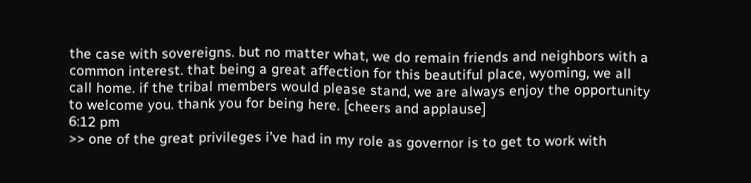the case with sovereigns. but no matter what, we do remain friends and neighbors with a common interest. that being a great affection for this beautiful place, wyoming, we all call home. if the tribal members would please stand, we are always enjoy the opportunity to welcome you. thank you for being here. [cheers and applause]
6:12 pm
>> one of the great privileges i've had in my role as governor is to get to work with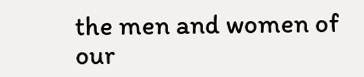the men and women of our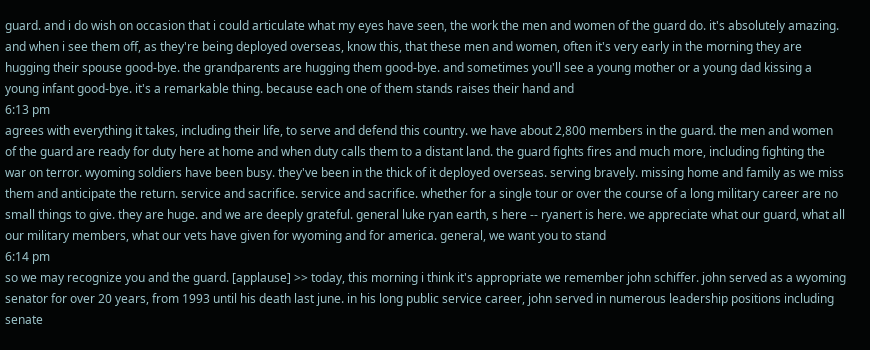guard. and i do wish on occasion that i could articulate what my eyes have seen, the work the men and women of the guard do. it's absolutely amazing. and when i see them off, as they're being deployed overseas, know this, that these men and women, often it's very early in the morning they are hugging their spouse good-bye. the grandparents are hugging them good-bye. and sometimes you'll see a young mother or a young dad kissing a young infant good-bye. it's a remarkable thing. because each one of them stands raises their hand and
6:13 pm
agrees with everything it takes, including their life, to serve and defend this country. we have about 2,800 members in the guard. the men and women of the guard are ready for duty here at home and when duty calls them to a distant land. the guard fights fires and much more, including fighting the war on terror. wyoming soldiers have been busy. they've been in the thick of it deployed overseas. serving bravely. missing home and family as we miss them and anticipate the return. service and sacrifice. service and sacrifice. whether for a single tour or over the course of a long military career are no small things to give. they are huge. and we are deeply grateful. general luke ryan earth, s here -- ryanert is here. we appreciate what our guard, what all our military members, what our vets have given for wyoming and for america. general, we want you to stand
6:14 pm
so we may recognize you and the guard. [applause] >> today, this morning i think it's appropriate we remember john schiffer. john served as a wyoming senator for over 20 years, from 1993 until his death last june. in his long public service career, john served in numerous leadership positions including senate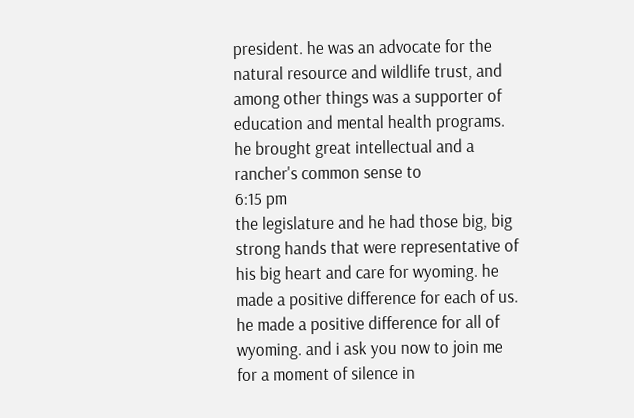president. he was an advocate for the natural resource and wildlife trust, and among other things was a supporter of education and mental health programs. he brought great intellectual and a rancher's common sense to
6:15 pm
the legislature and he had those big, big strong hands that were representative of his big heart and care for wyoming. he made a positive difference for each of us. he made a positive difference for all of wyoming. and i ask you now to join me for a moment of silence in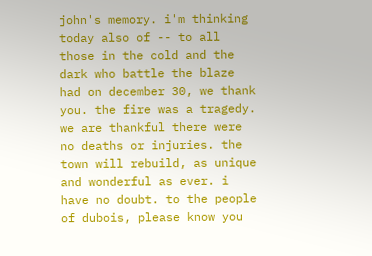john's memory. i'm thinking today also of -- to all those in the cold and the dark who battle the blaze had on december 30, we thank you. the fire was a tragedy. we are thankful there were no deaths or injuries. the town will rebuild, as unique and wonderful as ever. i have no doubt. to the people of dubois, please know you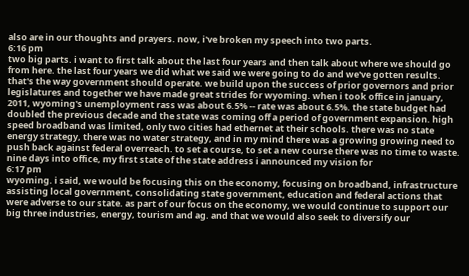also are in our thoughts and prayers. now, i've broken my speech into two parts.
6:16 pm
two big parts. i want to first talk about the last four years and then talk about where we should go from here. the last four years we did what we said we were going to do and we've gotten results. that's the way government should operate. we build upon the success of prior governors and prior legislatures and together we have made great strides for wyoming. when i took office in january, 2011, wyoming's unemployment rass was about 6.5% -- rate was about 6.5%. the state budget had doubled the previous decade and the state was coming off a period of government expansion. high speed broadband was limited, only two cities had ethernet at their schools. there was no state energy strategy, there was no water strategy, and in my mind there was a growing growing need to push back against federal overreach. to set a course, to set a new course there was no time to waste. nine days into office, my first state of the state address i announced my vision for
6:17 pm
wyoming. i said, we would be focusing this on the economy, focusing on broadband, infrastructure assisting local government, consolidating state government, education and federal actions that were adverse to our state. as part of our focus on the economy, we would continue to support our big three industries, energy, tourism and ag. and that we would also seek to diversify our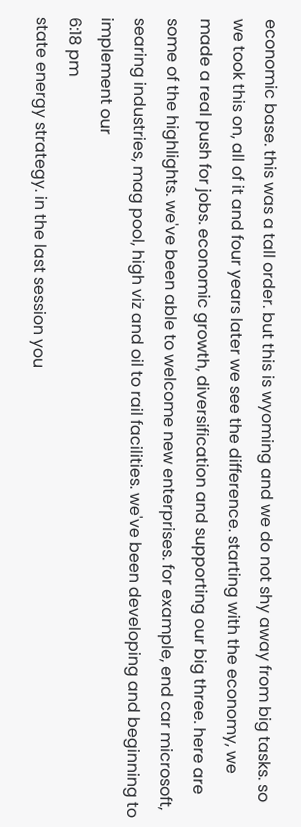economic base. this was a tall order. but this is wyoming and we do not shy away from big tasks. so we took this on, all of it and four years later we see the difference. starting with the economy, we made a real push for jobs. economic growth, diversification and supporting our big three. here are some of the highlights. we've been able to welcome new enterprises. for example, end car microsoft, searing industries, mag pool, high viz and oil to rail facilities. we've been developing and beginning to implement our
6:18 pm
state energy strategy. in the last session you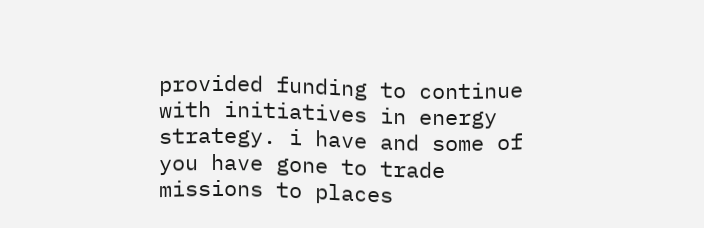provided funding to continue with initiatives in energy strategy. i have and some of you have gone to trade missions to places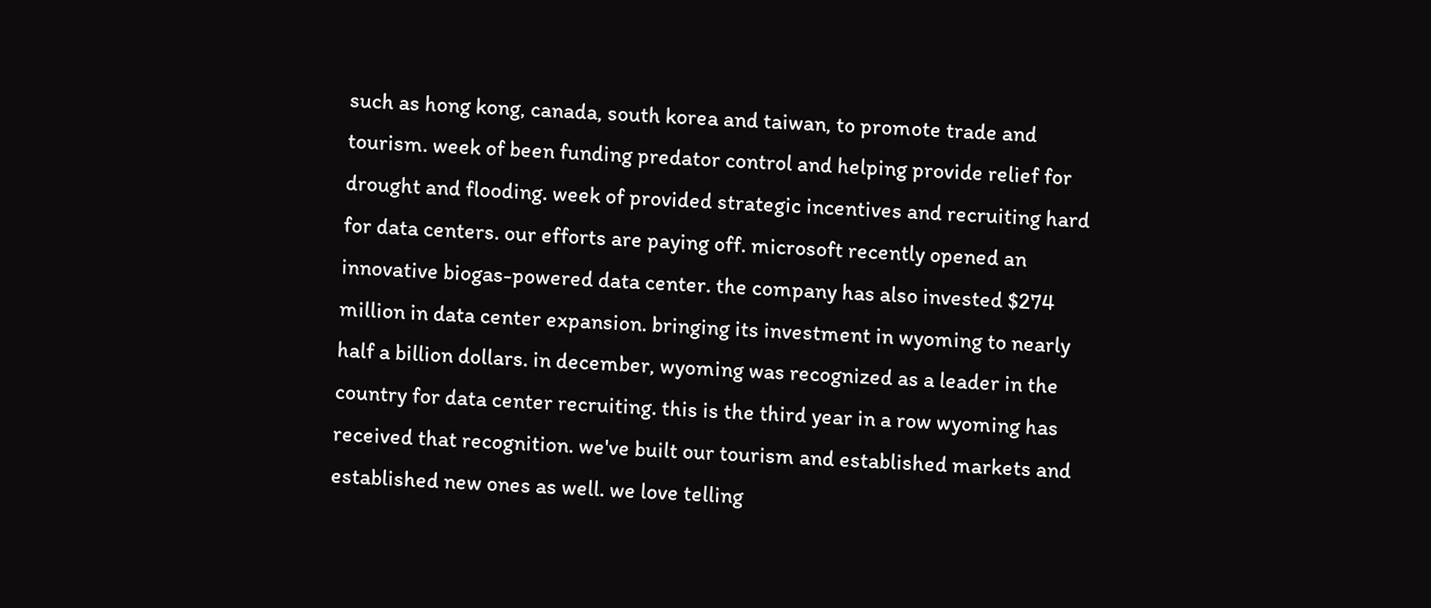such as hong kong, canada, south korea and taiwan, to promote trade and tourism. week of been funding predator control and helping provide relief for drought and flooding. week of provided strategic incentives and recruiting hard for data centers. our efforts are paying off. microsoft recently opened an innovative biogas-powered data center. the company has also invested $274 million in data center expansion. bringing its investment in wyoming to nearly half a billion dollars. in december, wyoming was recognized as a leader in the country for data center recruiting. this is the third year in a row wyoming has received that recognition. we've built our tourism and established markets and established new ones as well. we love telling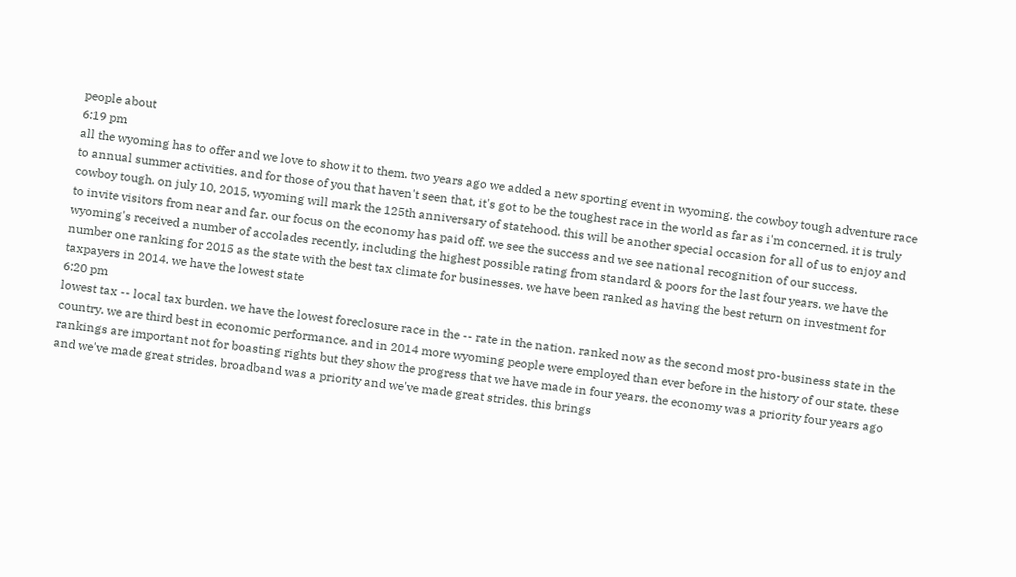people about
6:19 pm
all the wyoming has to offer and we love to show it to them. two years ago we added a new sporting event in wyoming. the cowboy tough adventure race to annual summer activities. and for those of you that haven't seen that, it's got to be the toughest race in the world as far as i'm concerned. it is truly cowboy tough. on july 10, 2015, wyoming will mark the 125th anniversary of statehood. this will be another special occasion for all of us to enjoy and to invite visitors from near and far. our focus on the economy has paid off. we see the success and we see national recognition of our success. wyoming's received a number of accolades recently, including the highest possible rating from standard & poors for the last four years. we have the number one ranking for 2015 as the state with the best tax climate for businesses. we have been ranked as having the best return on investment for taxpayers in 2014. we have the lowest state
6:20 pm
lowest tax -- local tax burden. we have the lowest foreclosure race in the -- rate in the nation. ranked now as the second most pro-business state in the country. we are third best in economic performance. and in 2014 more wyoming people were employed than ever before in the history of our state. these rankings are important not for boasting rights but they show the progress that we have made in four years. the economy was a priority four years ago and we've made great strides. broadband was a priority and we've made great strides. this brings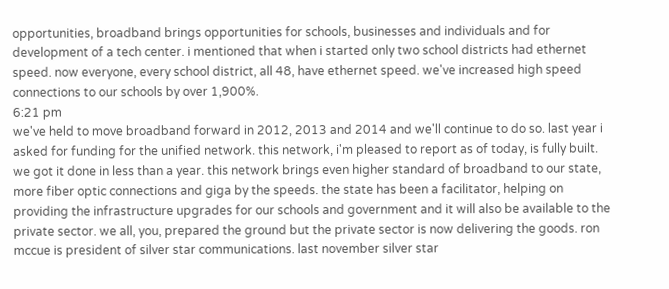opportunities, broadband brings opportunities for schools, businesses and individuals and for development of a tech center. i mentioned that when i started only two school districts had ethernet speed. now everyone, every school district, all 48, have ethernet speed. we've increased high speed connections to our schools by over 1,900%.
6:21 pm
we've held to move broadband forward in 2012, 2013 and 2014 and we'll continue to do so. last year i asked for funding for the unified network. this network, i'm pleased to report as of today, is fully built. we got it done in less than a year. this network brings even higher standard of broadband to our state, more fiber optic connections and giga by the speeds. the state has been a facilitator, helping on providing the infrastructure upgrades for our schools and government and it will also be available to the private sector. we all, you, prepared the ground but the private sector is now delivering the goods. ron mccue is president of silver star communications. last november silver star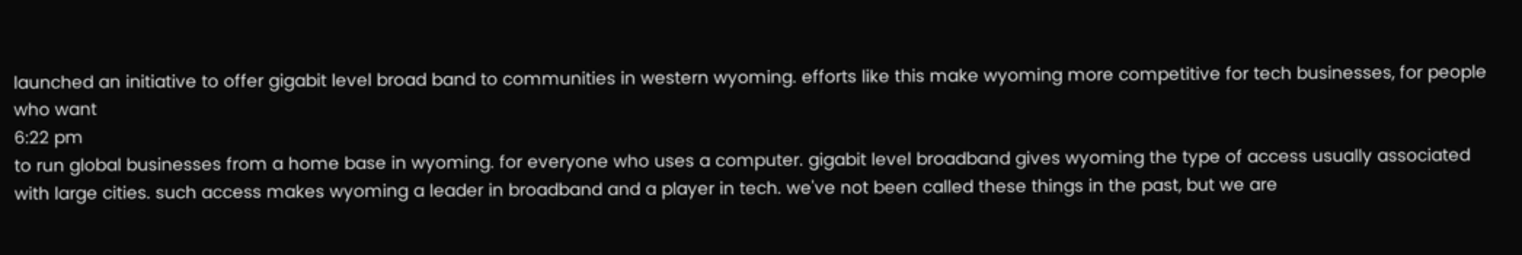launched an initiative to offer gigabit level broad band to communities in western wyoming. efforts like this make wyoming more competitive for tech businesses, for people who want
6:22 pm
to run global businesses from a home base in wyoming. for everyone who uses a computer. gigabit level broadband gives wyoming the type of access usually associated with large cities. such access makes wyoming a leader in broadband and a player in tech. we've not been called these things in the past, but we are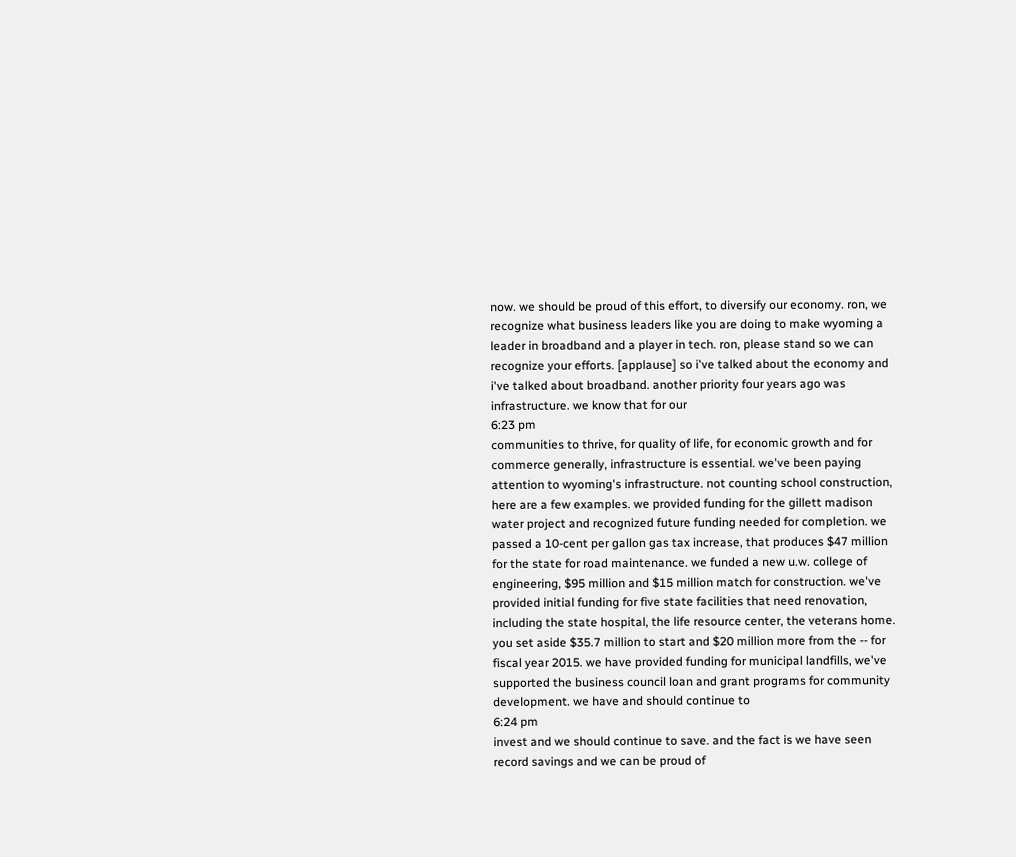now. we should be proud of this effort, to diversify our economy. ron, we recognize what business leaders like you are doing to make wyoming a leader in broadband and a player in tech. ron, please stand so we can recognize your efforts. [applause] so i've talked about the economy and i've talked about broadband. another priority four years ago was infrastructure. we know that for our
6:23 pm
communities to thrive, for quality of life, for economic growth and for commerce generally, infrastructure is essential. we've been paying attention to wyoming's infrastructure. not counting school construction, here are a few examples. we provided funding for the gillett madison water project and recognized future funding needed for completion. we passed a 10-cent per gallon gas tax increase, that produces $47 million for the state for road maintenance. we funded a new u.w. college of engineering, $95 million and $15 million match for construction. we've provided initial funding for five state facilities that need renovation, including the state hospital, the life resource center, the veterans home. you set aside $35.7 million to start and $20 million more from the -- for fiscal year 2015. we have provided funding for municipal landfills, we've supported the business council loan and grant programs for community development. we have and should continue to
6:24 pm
invest and we should continue to save. and the fact is we have seen record savings and we can be proud of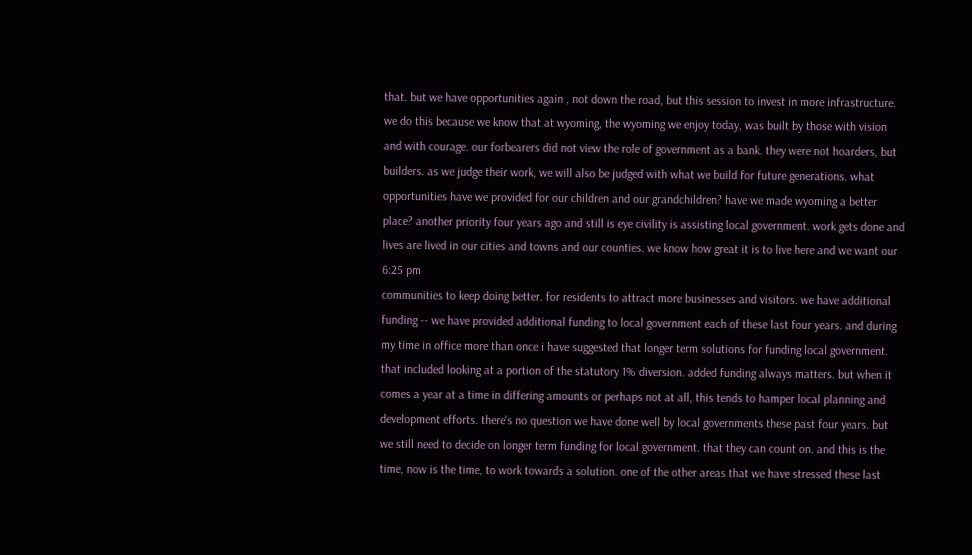that. but we have opportunities again , not down the road, but this session to invest in more infrastructure. we do this because we know that at wyoming, the wyoming we enjoy today, was built by those with vision and with courage. our forbearers did not view the role of government as a bank. they were not hoarders, but builders. as we judge their work, we will also be judged with what we build for future generations. what opportunities have we provided for our children and our grandchildren? have we made wyoming a better place? another priority four years ago and still is eye civility is assisting local government. work gets done and lives are lived in our cities and towns and our counties. we know how great it is to live here and we want our
6:25 pm
communities to keep doing better. for residents to attract more businesses and visitors. we have additional funding -- we have provided additional funding to local government each of these last four years. and during my time in office more than once i have suggested that longer term solutions for funding local government. that included looking at a portion of the statutory 1% diversion. added funding always matters. but when it comes a year at a time in differing amounts or perhaps not at all, this tends to hamper local planning and development efforts. there's no question we have done well by local governments these past four years. but we still need to decide on longer term funding for local government. that they can count on. and this is the time, now is the time, to work towards a solution. one of the other areas that we have stressed these last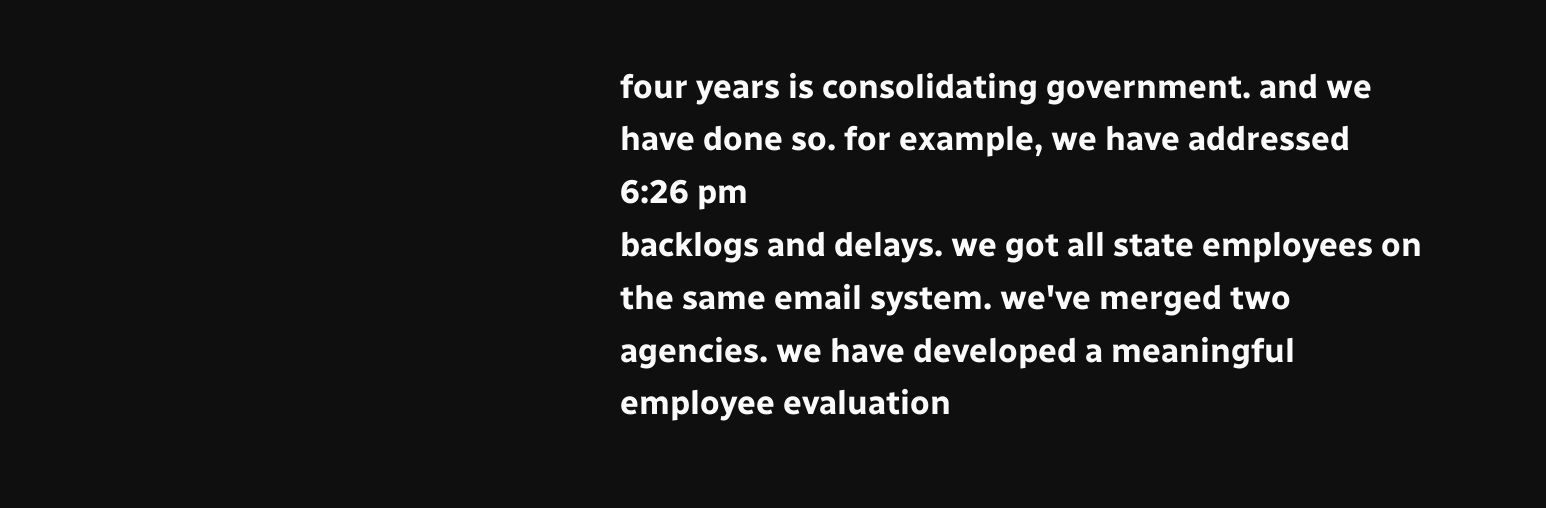four years is consolidating government. and we have done so. for example, we have addressed
6:26 pm
backlogs and delays. we got all state employees on the same email system. we've merged two agencies. we have developed a meaningful employee evaluation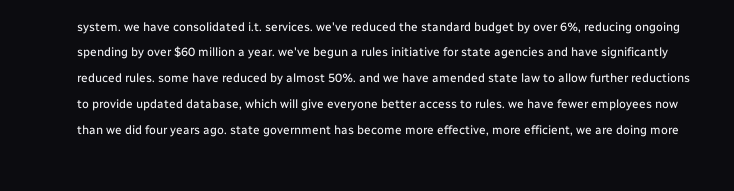system. we have consolidated i.t. services. we've reduced the standard budget by over 6%, reducing ongoing spending by over $60 million a year. we've begun a rules initiative for state agencies and have significantly reduced rules. some have reduced by almost 50%. and we have amended state law to allow further reductions to provide updated database, which will give everyone better access to rules. we have fewer employees now than we did four years ago. state government has become more effective, more efficient, we are doing more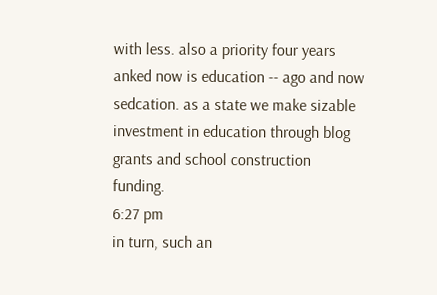with less. also a priority four years anked now is education -- ago and now sedcation. as a state we make sizable investment in education through blog grants and school construction funding.
6:27 pm
in turn, such an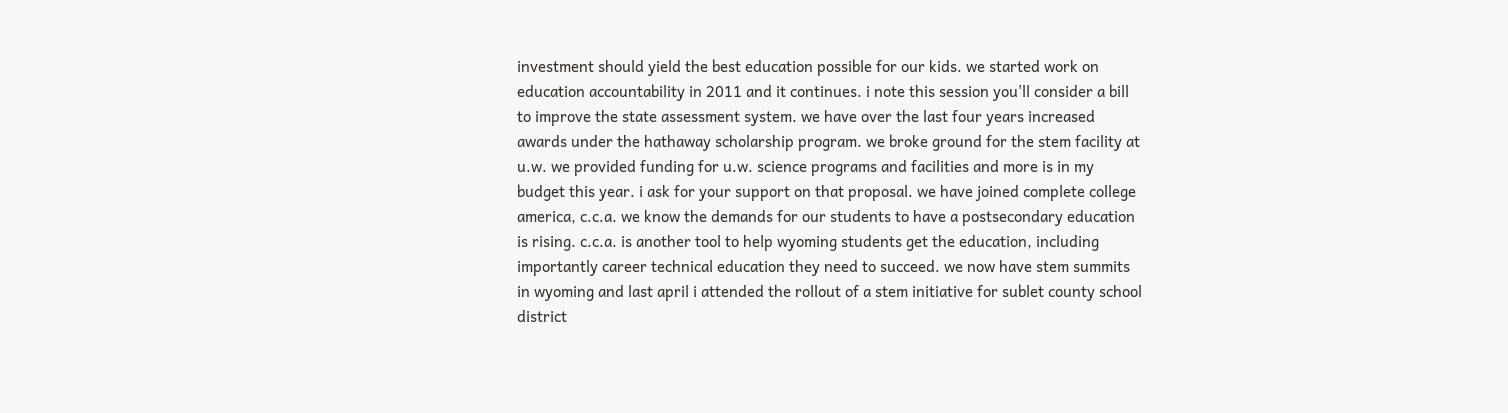investment should yield the best education possible for our kids. we started work on education accountability in 2011 and it continues. i note this session you'll consider a bill to improve the state assessment system. we have over the last four years increased awards under the hathaway scholarship program. we broke ground for the stem facility at u.w. we provided funding for u.w. science programs and facilities and more is in my budget this year. i ask for your support on that proposal. we have joined complete college america, c.c.a. we know the demands for our students to have a postsecondary education is rising. c.c.a. is another tool to help wyoming students get the education, including importantly career technical education they need to succeed. we now have stem summits in wyoming and last april i attended the rollout of a stem initiative for sublet county school district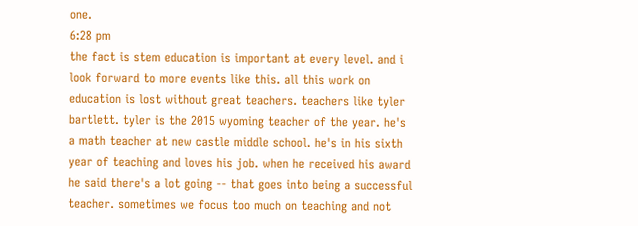one.
6:28 pm
the fact is stem education is important at every level. and i look forward to more events like this. all this work on education is lost without great teachers. teachers like tyler bartlett. tyler is the 2015 wyoming teacher of the year. he's a math teacher at new castle middle school. he's in his sixth year of teaching and loves his job. when he received his award he said there's a lot going -- that goes into being a successful teacher. sometimes we focus too much on teaching and not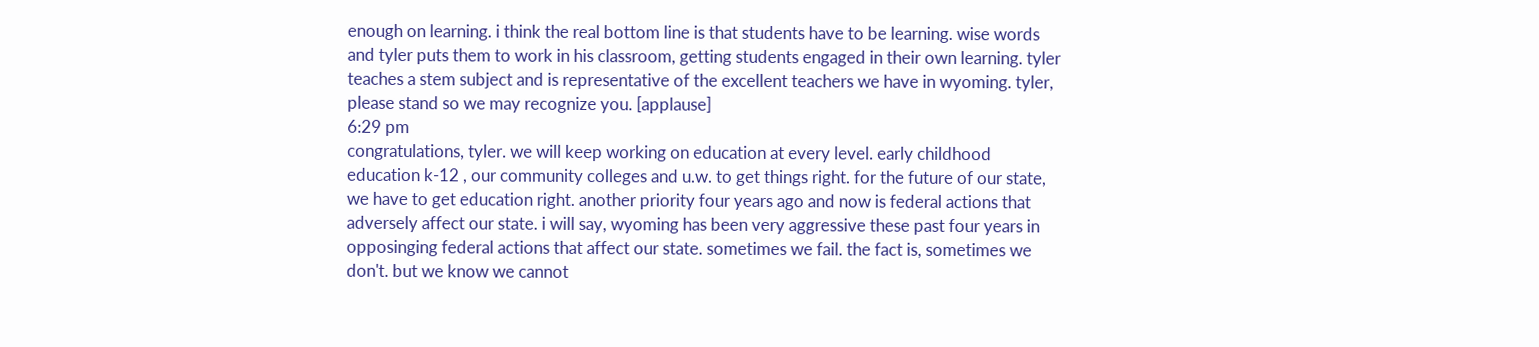enough on learning. i think the real bottom line is that students have to be learning. wise words and tyler puts them to work in his classroom, getting students engaged in their own learning. tyler teaches a stem subject and is representative of the excellent teachers we have in wyoming. tyler, please stand so we may recognize you. [applause]
6:29 pm
congratulations, tyler. we will keep working on education at every level. early childhood education k-12 , our community colleges and u.w. to get things right. for the future of our state, we have to get education right. another priority four years ago and now is federal actions that adversely affect our state. i will say, wyoming has been very aggressive these past four years in opposinging federal actions that affect our state. sometimes we fail. the fact is, sometimes we don't. but we know we cannot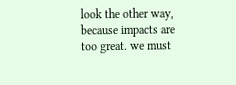look the other way, because impacts are too great. we must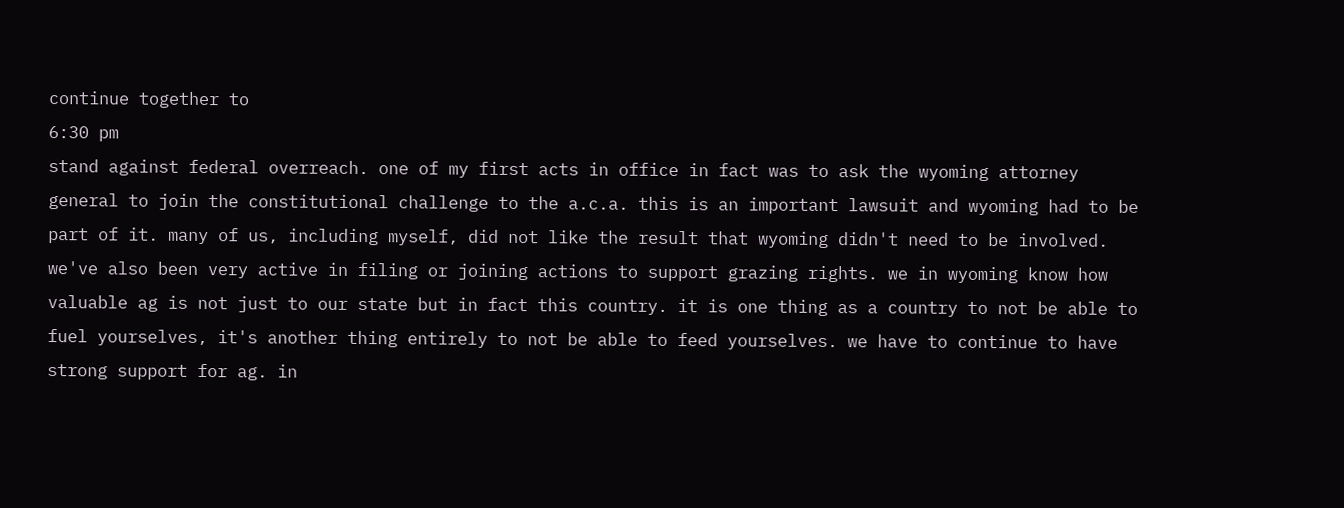continue together to
6:30 pm
stand against federal overreach. one of my first acts in office in fact was to ask the wyoming attorney general to join the constitutional challenge to the a.c.a. this is an important lawsuit and wyoming had to be part of it. many of us, including myself, did not like the result that wyoming didn't need to be involved. we've also been very active in filing or joining actions to support grazing rights. we in wyoming know how valuable ag is not just to our state but in fact this country. it is one thing as a country to not be able to fuel yourselves, it's another thing entirely to not be able to feed yourselves. we have to continue to have strong support for ag. in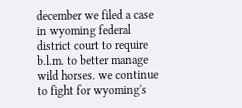december we filed a case in wyoming federal district court to require b.l.m. to better manage wild horses. we continue to fight for wyoming's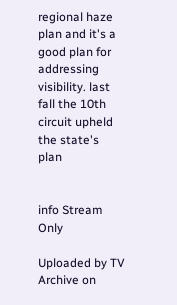regional haze plan and it's a good plan for addressing visibility. last fall the 10th circuit upheld the state's plan


info Stream Only

Uploaded by TV Archive on